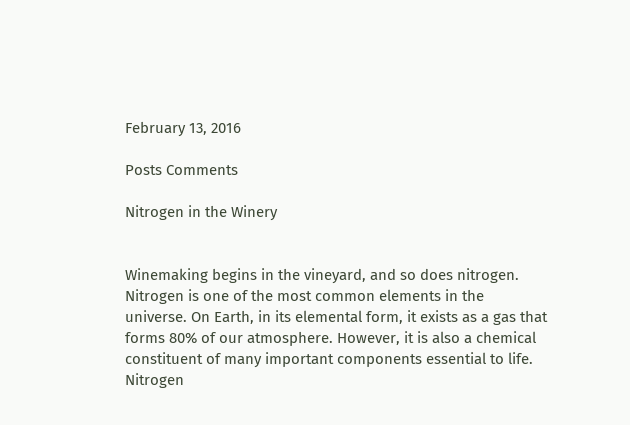February 13, 2016

Posts Comments

Nitrogen in the Winery


Winemaking begins in the vineyard, and so does nitrogen. Nitrogen is one of the most common elements in the universe. On Earth, in its elemental form, it exists as a gas that forms 80% of our atmosphere. However, it is also a chemical constituent of many important components essential to life. Nitrogen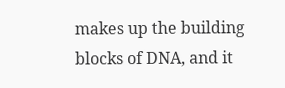makes up the building blocks of DNA, and it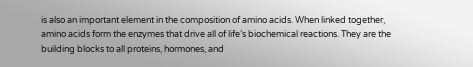is also an important element in the composition of amino acids. When linked together, amino acids form the enzymes that drive all of life’s biochemical reactions. They are the building blocks to all proteins, hormones, and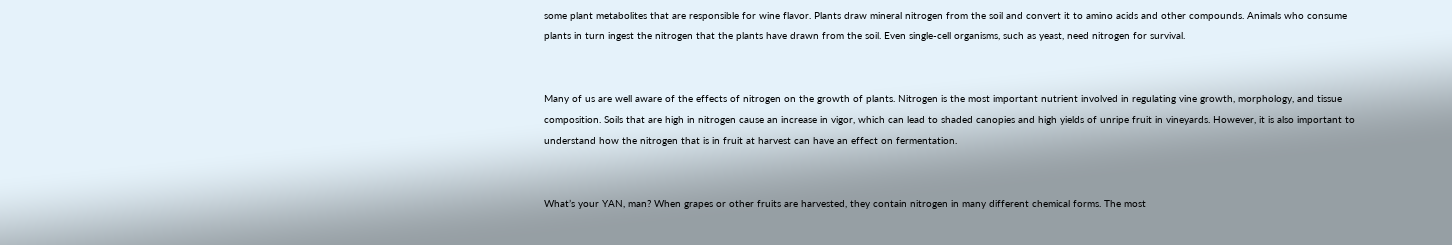some plant metabolites that are responsible for wine flavor. Plants draw mineral nitrogen from the soil and convert it to amino acids and other compounds. Animals who consume plants in turn ingest the nitrogen that the plants have drawn from the soil. Even single-cell organisms, such as yeast, need nitrogen for survival.


Many of us are well aware of the effects of nitrogen on the growth of plants. Nitrogen is the most important nutrient involved in regulating vine growth, morphology, and tissue composition. Soils that are high in nitrogen cause an increase in vigor, which can lead to shaded canopies and high yields of unripe fruit in vineyards. However, it is also important to understand how the nitrogen that is in fruit at harvest can have an effect on fermentation.


What’s your YAN, man? When grapes or other fruits are harvested, they contain nitrogen in many different chemical forms. The most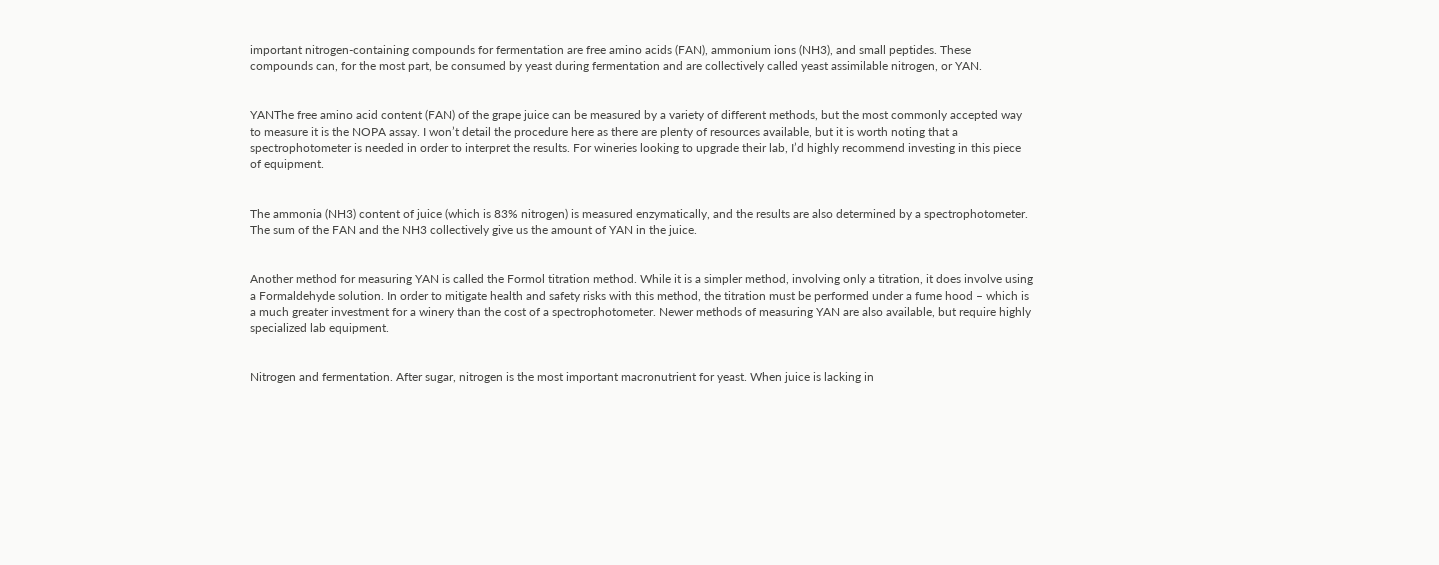important nitrogen-containing compounds for fermentation are free amino acids (FAN), ammonium ions (NH3), and small peptides. These compounds can, for the most part, be consumed by yeast during fermentation and are collectively called yeast assimilable nitrogen, or YAN.


YANThe free amino acid content (FAN) of the grape juice can be measured by a variety of different methods, but the most commonly accepted way to measure it is the NOPA assay. I won’t detail the procedure here as there are plenty of resources available, but it is worth noting that a spectrophotometer is needed in order to interpret the results. For wineries looking to upgrade their lab, I’d highly recommend investing in this piece of equipment.


The ammonia (NH3) content of juice (which is 83% nitrogen) is measured enzymatically, and the results are also determined by a spectrophotometer. The sum of the FAN and the NH3 collectively give us the amount of YAN in the juice.


Another method for measuring YAN is called the Formol titration method. While it is a simpler method, involving only a titration, it does involve using a Formaldehyde solution. In order to mitigate health and safety risks with this method, the titration must be performed under a fume hood – which is a much greater investment for a winery than the cost of a spectrophotometer. Newer methods of measuring YAN are also available, but require highly specialized lab equipment.


Nitrogen and fermentation. After sugar, nitrogen is the most important macronutrient for yeast. When juice is lacking in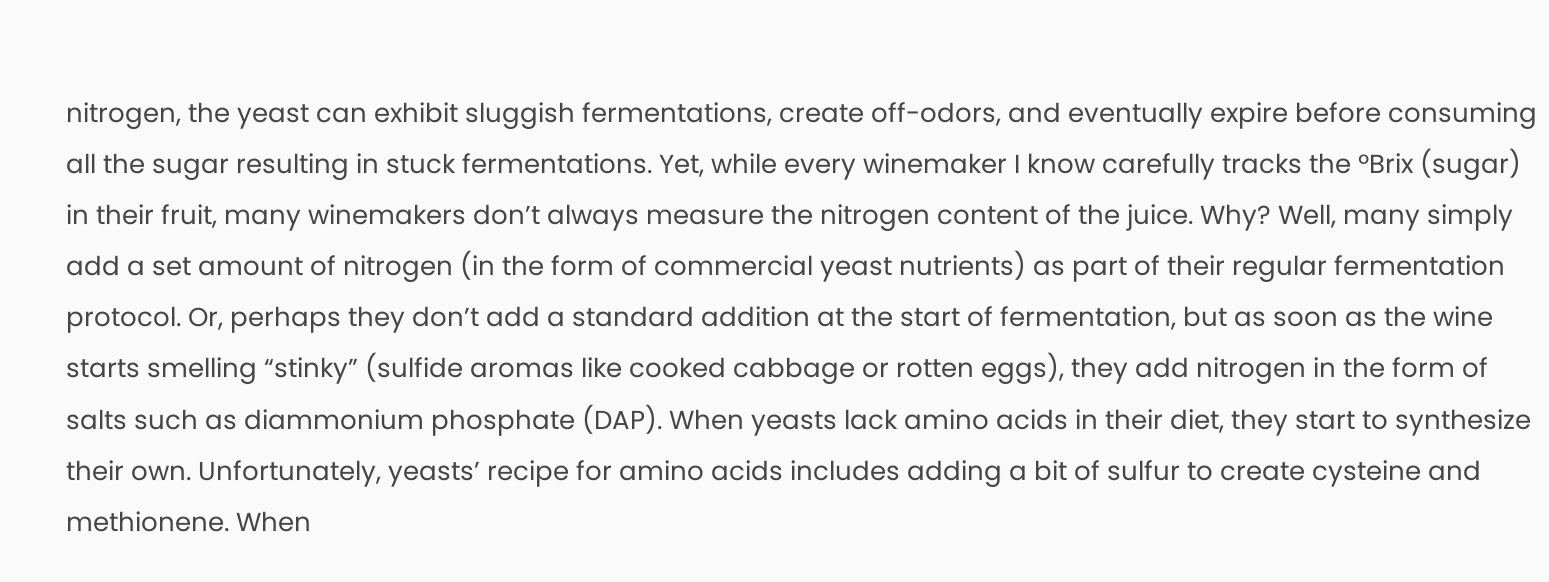nitrogen, the yeast can exhibit sluggish fermentations, create off-odors, and eventually expire before consuming all the sugar resulting in stuck fermentations. Yet, while every winemaker I know carefully tracks the ºBrix (sugar) in their fruit, many winemakers don’t always measure the nitrogen content of the juice. Why? Well, many simply add a set amount of nitrogen (in the form of commercial yeast nutrients) as part of their regular fermentation protocol. Or, perhaps they don’t add a standard addition at the start of fermentation, but as soon as the wine starts smelling “stinky” (sulfide aromas like cooked cabbage or rotten eggs), they add nitrogen in the form of salts such as diammonium phosphate (DAP). When yeasts lack amino acids in their diet, they start to synthesize their own. Unfortunately, yeasts’ recipe for amino acids includes adding a bit of sulfur to create cysteine and methionene. When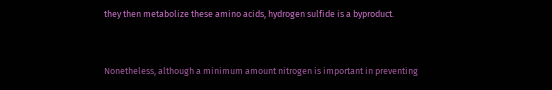they then metabolize these amino acids, hydrogen sulfide is a byproduct.


Nonetheless, although a minimum amount nitrogen is important in preventing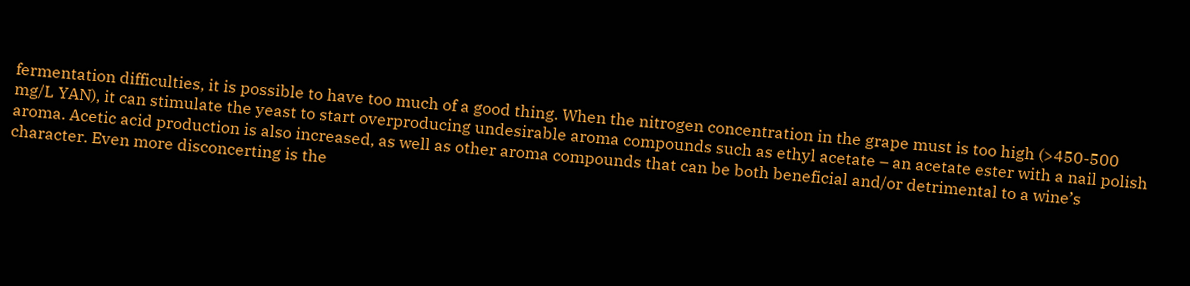fermentation difficulties, it is possible to have too much of a good thing. When the nitrogen concentration in the grape must is too high (>450-500 mg/L YAN), it can stimulate the yeast to start overproducing undesirable aroma compounds such as ethyl acetate – an acetate ester with a nail polish aroma. Acetic acid production is also increased, as well as other aroma compounds that can be both beneficial and/or detrimental to a wine’s character. Even more disconcerting is the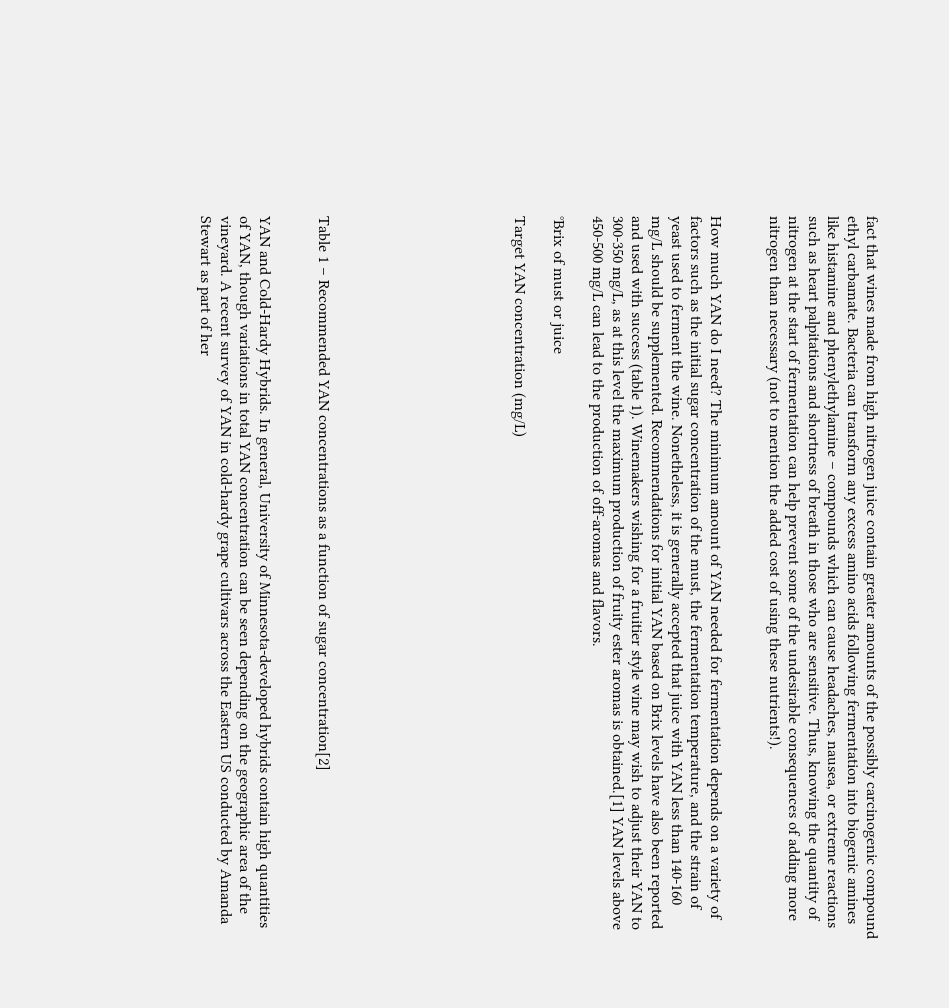fact that wines made from high nitrogen juice contain greater amounts of the possibly carcinogenic compound ethyl carbamate. Bacteria can transform any excess amino acids following fermentation into biogenic amines like histamine and phenylethylamine – compounds which can cause headaches, nausea, or extreme reactions such as heart palpitations and shortness of breath in those who are sensitive. Thus, knowing the quantity of nitrogen at the start of fermentation can help prevent some of the undesirable consequences of adding more nitrogen than necessary (not to mention the added cost of using these nutrients!).


How much YAN do I need? The minimum amount of YAN needed for fermentation depends on a variety of factors such as the initial sugar concentration of the must, the fermentation temperature, and the strain of yeast used to ferment the wine. Nonetheless, it is generally accepted that juice with YAN less than 140-160 mg/L should be supplemented. Recommendations for initial YAN based on Brix levels have also been reported and used with success (table 1). Winemakers wishing for a fruitier style wine may wish to adjust their YAN to 300-350 mg/L, as at this level the maximum production of fruity ester aromas is obtained.[1] YAN levels above 450-500 mg/L can lead to the production of off-aromas and flavors.

°Brix of must or juice

Target YAN concentration (mg/L)









Table 1 – Recommended YAN concentrations as a function of sugar concentration[2]


YAN and Cold-Hardy Hybrids. In general, University of Minnesota-developed hybrids contain high quantities of YAN, though variations in total YAN concentration can be seen depending on the geographic area of the vineyard. A recent survey of YAN in cold-hardy grape cultivars across the Eastern US conducted by Amanda Stewart as part of her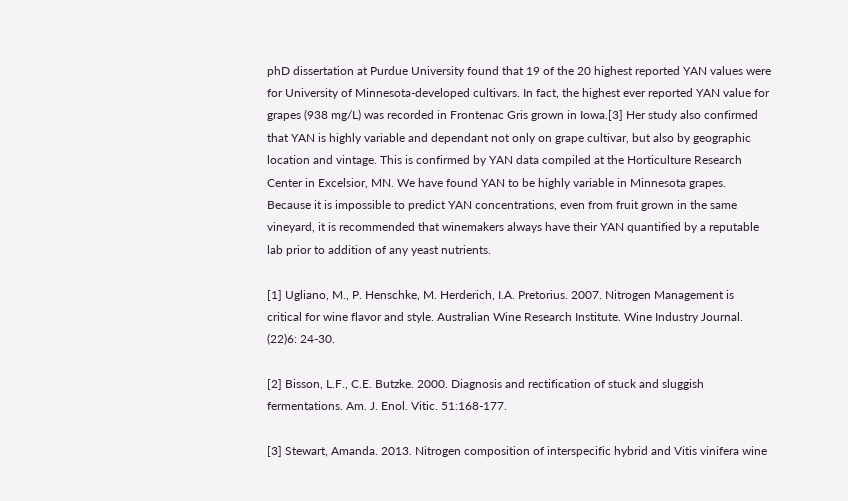phD dissertation at Purdue University found that 19 of the 20 highest reported YAN values were for University of Minnesota-developed cultivars. In fact, the highest ever reported YAN value for grapes (938 mg/L) was recorded in Frontenac Gris grown in Iowa.[3] Her study also confirmed that YAN is highly variable and dependant not only on grape cultivar, but also by geographic location and vintage. This is confirmed by YAN data compiled at the Horticulture Research Center in Excelsior, MN. We have found YAN to be highly variable in Minnesota grapes. Because it is impossible to predict YAN concentrations, even from fruit grown in the same vineyard, it is recommended that winemakers always have their YAN quantified by a reputable lab prior to addition of any yeast nutrients.

[1] Ugliano, M., P. Henschke, M. Herderich, I.A. Pretorius. 2007. Nitrogen Management is critical for wine flavor and style. Australian Wine Research Institute. Wine Industry Journal. (22)6: 24-30.

[2] Bisson, L.F., C.E. Butzke. 2000. Diagnosis and rectification of stuck and sluggish fermentations. Am. J. Enol. Vitic. 51:168-177.

[3] Stewart, Amanda. 2013. Nitrogen composition of interspecific hybrid and Vitis vinifera wine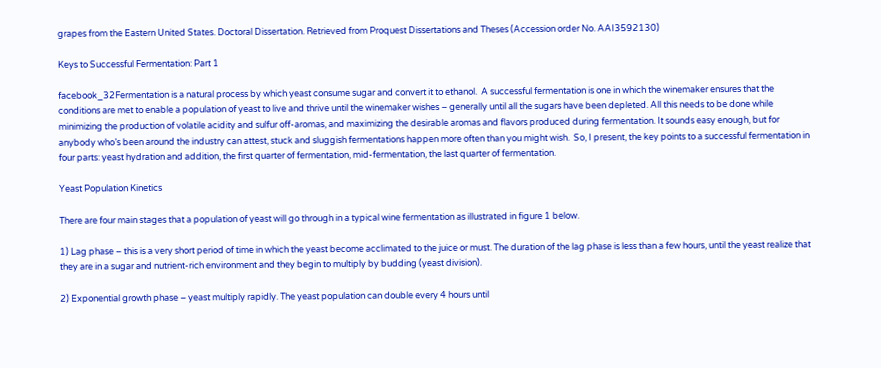grapes from the Eastern United States. Doctoral Dissertation. Retrieved from Proquest Dissertations and Theses (Accession order No. AAI3592130)

Keys to Successful Fermentation: Part 1

facebook_32Fermentation is a natural process by which yeast consume sugar and convert it to ethanol.  A successful fermentation is one in which the winemaker ensures that the conditions are met to enable a population of yeast to live and thrive until the winemaker wishes – generally until all the sugars have been depleted. All this needs to be done while minimizing the production of volatile acidity and sulfur off-aromas, and maximizing the desirable aromas and flavors produced during fermentation. It sounds easy enough, but for anybody who’s been around the industry can attest, stuck and sluggish fermentations happen more often than you might wish.  So, I present, the key points to a successful fermentation in four parts: yeast hydration and addition, the first quarter of fermentation, mid-fermentation, the last quarter of fermentation.

Yeast Population Kinetics

There are four main stages that a population of yeast will go through in a typical wine fermentation as illustrated in figure 1 below.

1) Lag phase – this is a very short period of time in which the yeast become acclimated to the juice or must. The duration of the lag phase is less than a few hours, until the yeast realize that they are in a sugar and nutrient-rich environment and they begin to multiply by budding (yeast division).

2) Exponential growth phase – yeast multiply rapidly. The yeast population can double every 4 hours until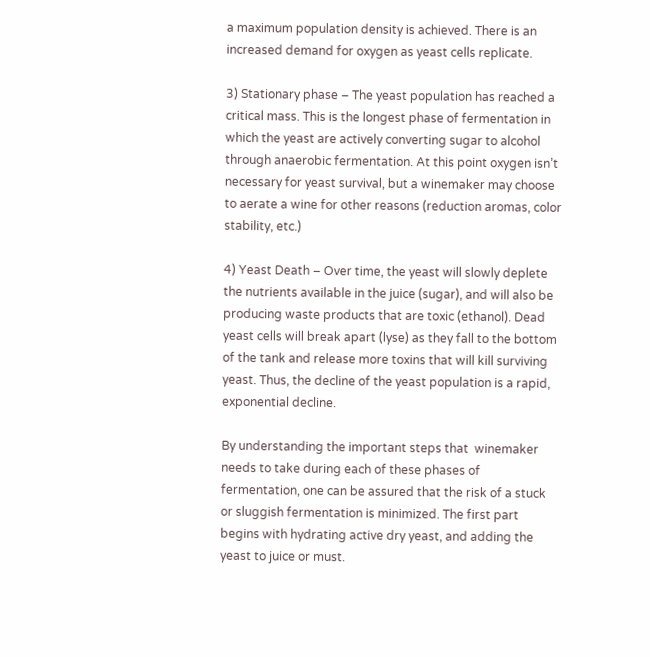a maximum population density is achieved. There is an increased demand for oxygen as yeast cells replicate.

3) Stationary phase – The yeast population has reached a critical mass. This is the longest phase of fermentation in which the yeast are actively converting sugar to alcohol through anaerobic fermentation. At this point oxygen isn’t necessary for yeast survival, but a winemaker may choose to aerate a wine for other reasons (reduction aromas, color stability, etc.)

4) Yeast Death – Over time, the yeast will slowly deplete the nutrients available in the juice (sugar), and will also be producing waste products that are toxic (ethanol). Dead yeast cells will break apart (lyse) as they fall to the bottom of the tank and release more toxins that will kill surviving yeast. Thus, the decline of the yeast population is a rapid, exponential decline.

By understanding the important steps that  winemaker needs to take during each of these phases of fermentation, one can be assured that the risk of a stuck or sluggish fermentation is minimized. The first part begins with hydrating active dry yeast, and adding the yeast to juice or must.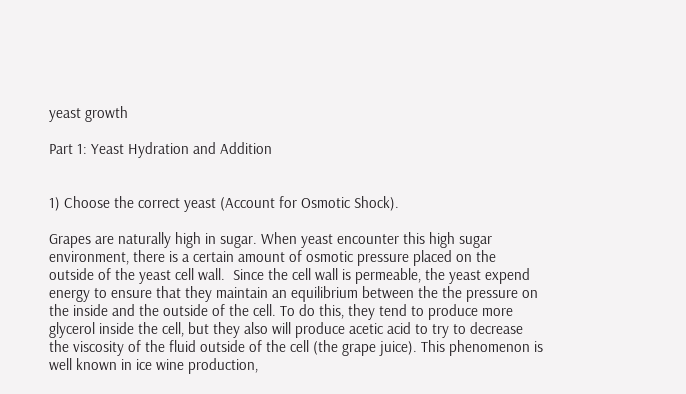yeast growth

Part 1: Yeast Hydration and Addition


1) Choose the correct yeast (Account for Osmotic Shock).

Grapes are naturally high in sugar. When yeast encounter this high sugar environment, there is a certain amount of osmotic pressure placed on the outside of the yeast cell wall.  Since the cell wall is permeable, the yeast expend energy to ensure that they maintain an equilibrium between the the pressure on the inside and the outside of the cell. To do this, they tend to produce more glycerol inside the cell, but they also will produce acetic acid to try to decrease the viscosity of the fluid outside of the cell (the grape juice). This phenomenon is well known in ice wine production,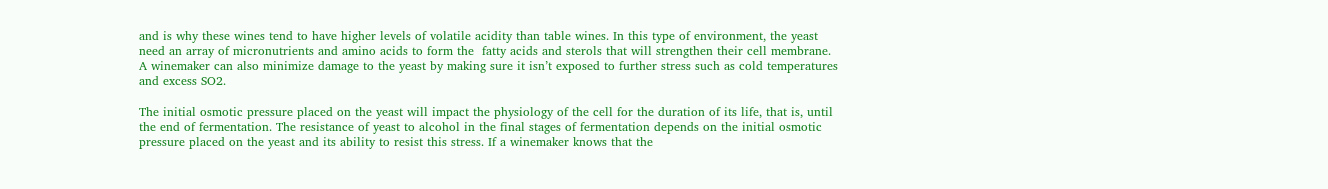and is why these wines tend to have higher levels of volatile acidity than table wines. In this type of environment, the yeast need an array of micronutrients and amino acids to form the  fatty acids and sterols that will strengthen their cell membrane. A winemaker can also minimize damage to the yeast by making sure it isn’t exposed to further stress such as cold temperatures and excess SO2.

The initial osmotic pressure placed on the yeast will impact the physiology of the cell for the duration of its life, that is, until the end of fermentation. The resistance of yeast to alcohol in the final stages of fermentation depends on the initial osmotic pressure placed on the yeast and its ability to resist this stress. If a winemaker knows that the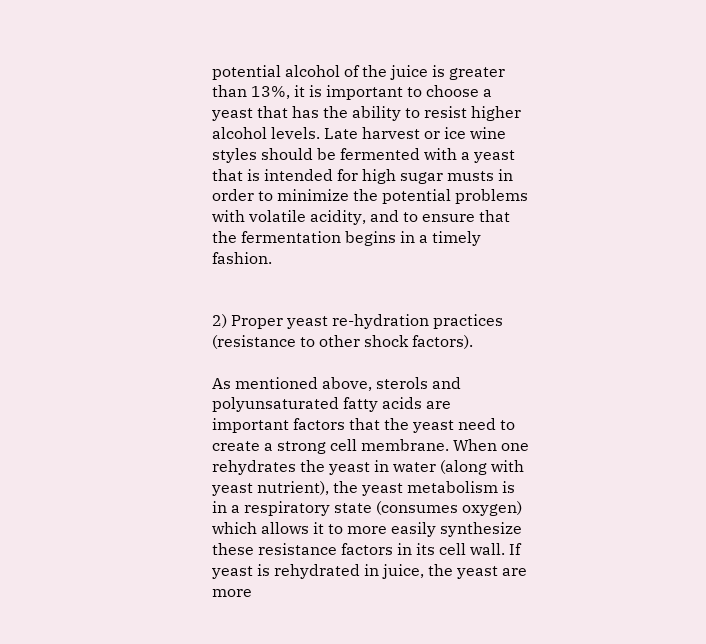potential alcohol of the juice is greater than 13%, it is important to choose a yeast that has the ability to resist higher alcohol levels. Late harvest or ice wine styles should be fermented with a yeast that is intended for high sugar musts in order to minimize the potential problems with volatile acidity, and to ensure that the fermentation begins in a timely fashion.


2) Proper yeast re-hydration practices (resistance to other shock factors).

As mentioned above, sterols and polyunsaturated fatty acids are important factors that the yeast need to create a strong cell membrane. When one rehydrates the yeast in water (along with yeast nutrient), the yeast metabolism is in a respiratory state (consumes oxygen) which allows it to more easily synthesize these resistance factors in its cell wall. If yeast is rehydrated in juice, the yeast are more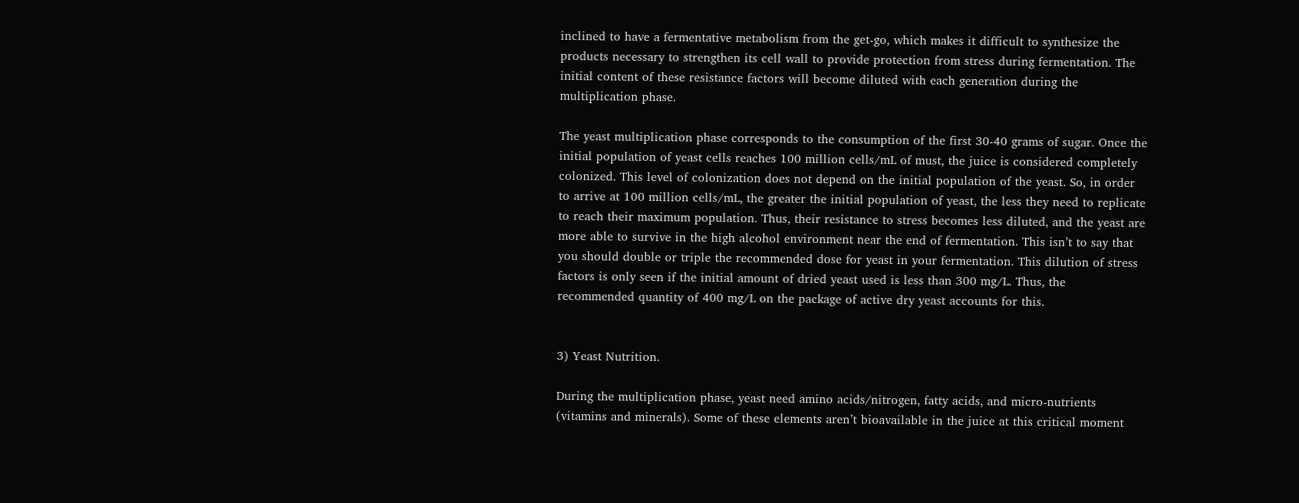inclined to have a fermentative metabolism from the get-go, which makes it difficult to synthesize the products necessary to strengthen its cell wall to provide protection from stress during fermentation. The initial content of these resistance factors will become diluted with each generation during the multiplication phase.

The yeast multiplication phase corresponds to the consumption of the first 30-40 grams of sugar. Once the initial population of yeast cells reaches 100 million cells/mL of must, the juice is considered completely colonized. This level of colonization does not depend on the initial population of the yeast. So, in order to arrive at 100 million cells/mL, the greater the initial population of yeast, the less they need to replicate to reach their maximum population. Thus, their resistance to stress becomes less diluted, and the yeast are more able to survive in the high alcohol environment near the end of fermentation. This isn’t to say that you should double or triple the recommended dose for yeast in your fermentation. This dilution of stress factors is only seen if the initial amount of dried yeast used is less than 300 mg/L. Thus, the recommended quantity of 400 mg/L on the package of active dry yeast accounts for this.


3) Yeast Nutrition.

During the multiplication phase, yeast need amino acids/nitrogen, fatty acids, and micro-nutrients (vitamins and minerals). Some of these elements aren’t bioavailable in the juice at this critical moment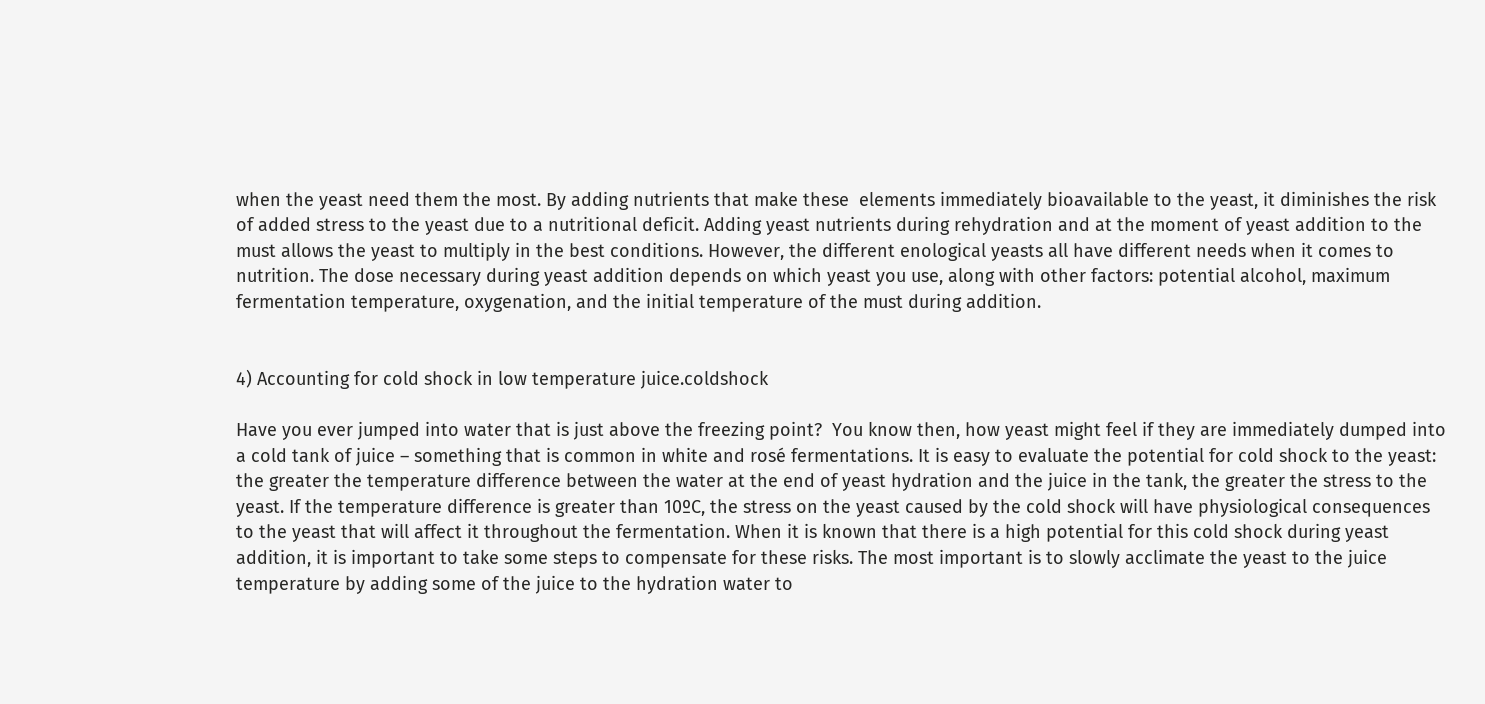when the yeast need them the most. By adding nutrients that make these  elements immediately bioavailable to the yeast, it diminishes the risk of added stress to the yeast due to a nutritional deficit. Adding yeast nutrients during rehydration and at the moment of yeast addition to the must allows the yeast to multiply in the best conditions. However, the different enological yeasts all have different needs when it comes to nutrition. The dose necessary during yeast addition depends on which yeast you use, along with other factors: potential alcohol, maximum fermentation temperature, oxygenation, and the initial temperature of the must during addition.


4) Accounting for cold shock in low temperature juice.coldshock

Have you ever jumped into water that is just above the freezing point?  You know then, how yeast might feel if they are immediately dumped into a cold tank of juice – something that is common in white and rosé fermentations. It is easy to evaluate the potential for cold shock to the yeast: the greater the temperature difference between the water at the end of yeast hydration and the juice in the tank, the greater the stress to the yeast. If the temperature difference is greater than 10ºC, the stress on the yeast caused by the cold shock will have physiological consequences to the yeast that will affect it throughout the fermentation. When it is known that there is a high potential for this cold shock during yeast addition, it is important to take some steps to compensate for these risks. The most important is to slowly acclimate the yeast to the juice temperature by adding some of the juice to the hydration water to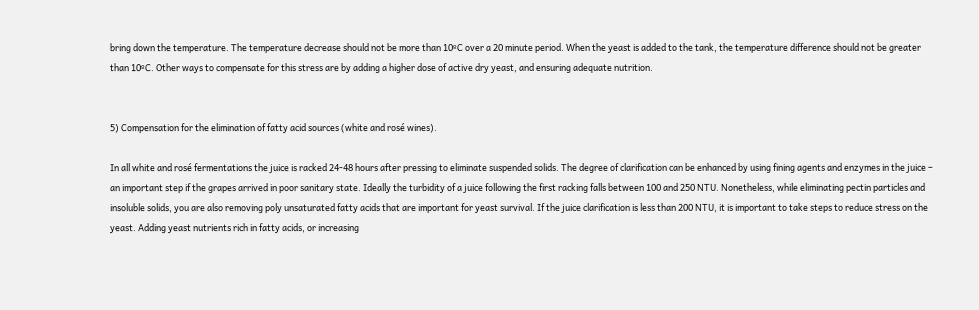bring down the temperature. The temperature decrease should not be more than 10ºC over a 20 minute period. When the yeast is added to the tank, the temperature difference should not be greater than 10ºC. Other ways to compensate for this stress are by adding a higher dose of active dry yeast, and ensuring adequate nutrition.


5) Compensation for the elimination of fatty acid sources (white and rosé wines).

In all white and rosé fermentations the juice is racked 24-48 hours after pressing to eliminate suspended solids. The degree of clarification can be enhanced by using fining agents and enzymes in the juice – an important step if the grapes arrived in poor sanitary state. Ideally the turbidity of a juice following the first racking falls between 100 and 250 NTU. Nonetheless, while eliminating pectin particles and insoluble solids, you are also removing poly unsaturated fatty acids that are important for yeast survival. If the juice clarification is less than 200 NTU, it is important to take steps to reduce stress on the yeast. Adding yeast nutrients rich in fatty acids, or increasing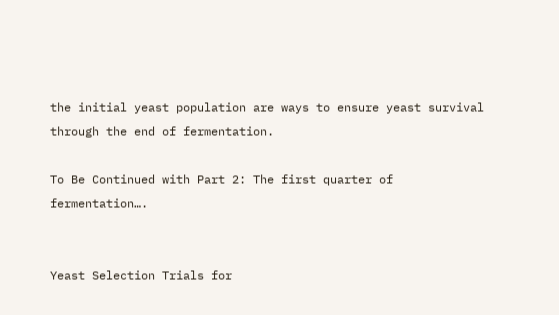the initial yeast population are ways to ensure yeast survival through the end of fermentation.

To Be Continued with Part 2: The first quarter of fermentation….


Yeast Selection Trials for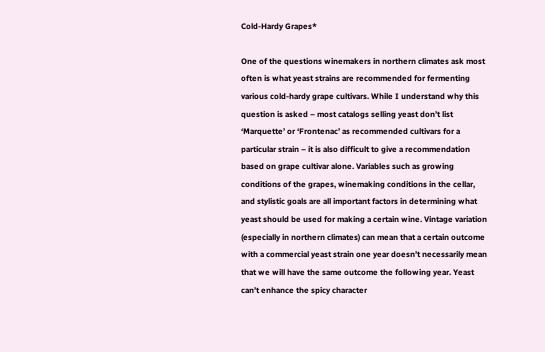Cold-Hardy Grapes*

One of the questions winemakers in northern climates ask most often is what yeast strains are recommended for fermenting various cold-hardy grape cultivars. While I understand why this question is asked – most catalogs selling yeast don’t list ‘Marquette’ or ‘Frontenac’ as recommended cultivars for a particular strain – it is also difficult to give a recommendation based on grape cultivar alone. Variables such as growing conditions of the grapes, winemaking conditions in the cellar, and stylistic goals are all important factors in determining what yeast should be used for making a certain wine. Vintage variation (especially in northern climates) can mean that a certain outcome with a commercial yeast strain one year doesn’t necessarily mean that we will have the same outcome the following year. Yeast can’t enhance the spicy character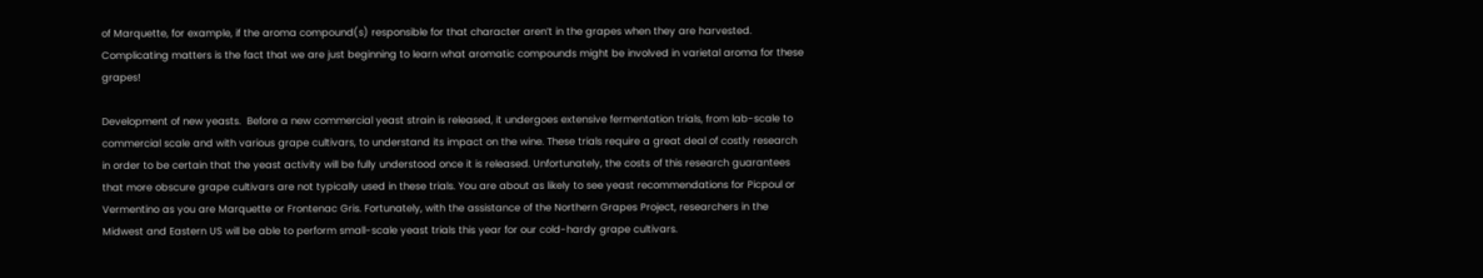of Marquette, for example, if the aroma compound(s) responsible for that character aren’t in the grapes when they are harvested. Complicating matters is the fact that we are just beginning to learn what aromatic compounds might be involved in varietal aroma for these grapes!

Development of new yeasts.  Before a new commercial yeast strain is released, it undergoes extensive fermentation trials, from lab-scale to commercial scale and with various grape cultivars, to understand its impact on the wine. These trials require a great deal of costly research in order to be certain that the yeast activity will be fully understood once it is released. Unfortunately, the costs of this research guarantees that more obscure grape cultivars are not typically used in these trials. You are about as likely to see yeast recommendations for Picpoul or Vermentino as you are Marquette or Frontenac Gris. Fortunately, with the assistance of the Northern Grapes Project, researchers in the Midwest and Eastern US will be able to perform small-scale yeast trials this year for our cold-hardy grape cultivars.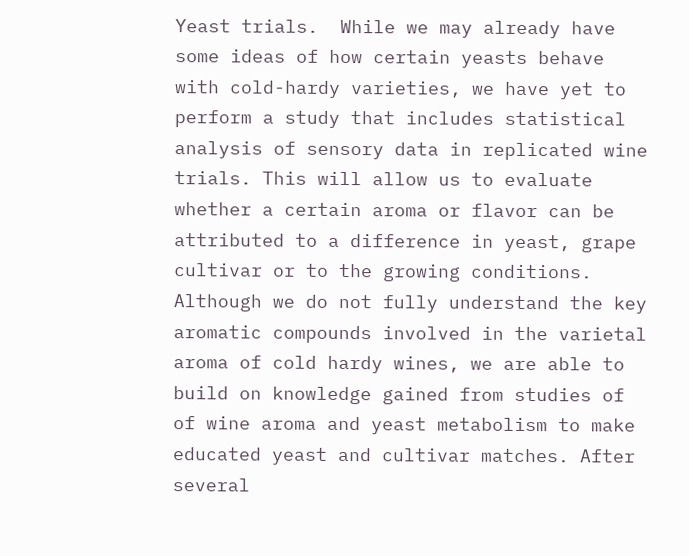Yeast trials.  While we may already have some ideas of how certain yeasts behave with cold-hardy varieties, we have yet to perform a study that includes statistical analysis of sensory data in replicated wine trials. This will allow us to evaluate whether a certain aroma or flavor can be attributed to a difference in yeast, grape cultivar or to the growing conditions. Although we do not fully understand the key aromatic compounds involved in the varietal aroma of cold hardy wines, we are able to build on knowledge gained from studies of of wine aroma and yeast metabolism to make educated yeast and cultivar matches. After several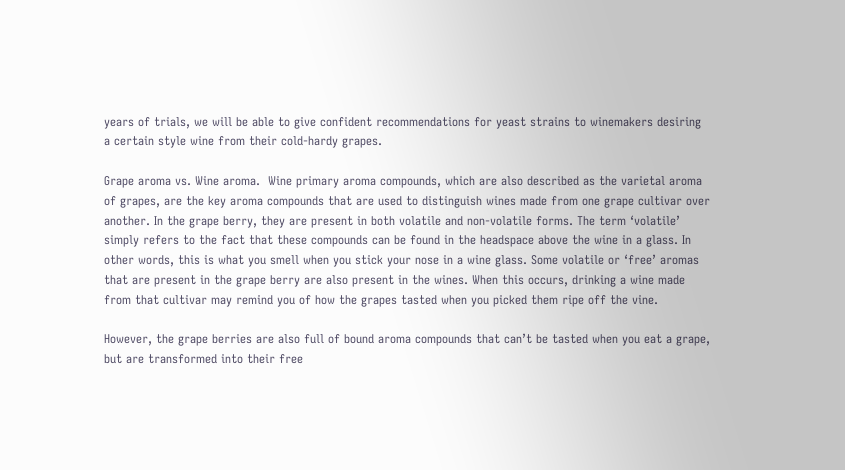years of trials, we will be able to give confident recommendations for yeast strains to winemakers desiring a certain style wine from their cold-hardy grapes.

Grape aroma vs. Wine aroma.  Wine primary aroma compounds, which are also described as the varietal aroma of grapes, are the key aroma compounds that are used to distinguish wines made from one grape cultivar over another. In the grape berry, they are present in both volatile and non-volatile forms. The term ‘volatile’ simply refers to the fact that these compounds can be found in the headspace above the wine in a glass. In other words, this is what you smell when you stick your nose in a wine glass. Some volatile or ‘free’ aromas that are present in the grape berry are also present in the wines. When this occurs, drinking a wine made from that cultivar may remind you of how the grapes tasted when you picked them ripe off the vine.

However, the grape berries are also full of bound aroma compounds that can’t be tasted when you eat a grape, but are transformed into their free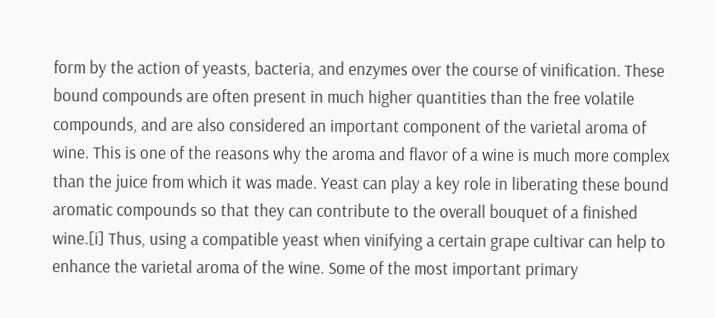form by the action of yeasts, bacteria, and enzymes over the course of vinification. These bound compounds are often present in much higher quantities than the free volatile compounds, and are also considered an important component of the varietal aroma of wine. This is one of the reasons why the aroma and flavor of a wine is much more complex than the juice from which it was made. Yeast can play a key role in liberating these bound aromatic compounds so that they can contribute to the overall bouquet of a finished wine.[i] Thus, using a compatible yeast when vinifying a certain grape cultivar can help to enhance the varietal aroma of the wine. Some of the most important primary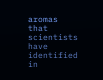aromas that scientists have identified in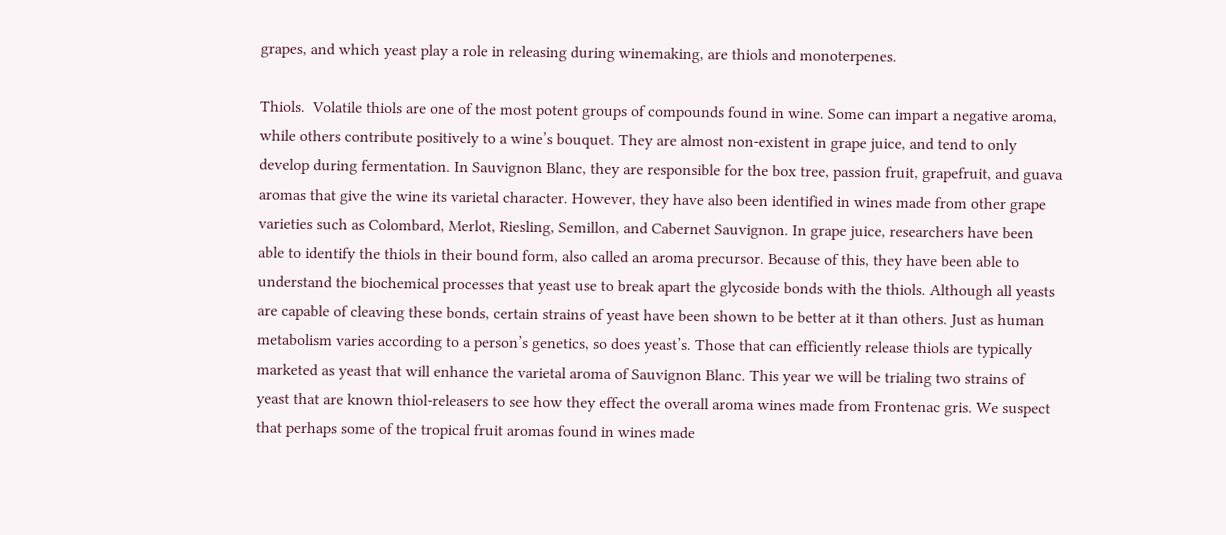grapes, and which yeast play a role in releasing during winemaking, are thiols and monoterpenes.

Thiols.  Volatile thiols are one of the most potent groups of compounds found in wine. Some can impart a negative aroma, while others contribute positively to a wine’s bouquet. They are almost non-existent in grape juice, and tend to only develop during fermentation. In Sauvignon Blanc, they are responsible for the box tree, passion fruit, grapefruit, and guava aromas that give the wine its varietal character. However, they have also been identified in wines made from other grape varieties such as Colombard, Merlot, Riesling, Semillon, and Cabernet Sauvignon. In grape juice, researchers have been able to identify the thiols in their bound form, also called an aroma precursor. Because of this, they have been able to understand the biochemical processes that yeast use to break apart the glycoside bonds with the thiols. Although all yeasts are capable of cleaving these bonds, certain strains of yeast have been shown to be better at it than others. Just as human metabolism varies according to a person’s genetics, so does yeast’s. Those that can efficiently release thiols are typically marketed as yeast that will enhance the varietal aroma of Sauvignon Blanc. This year we will be trialing two strains of yeast that are known thiol-releasers to see how they effect the overall aroma wines made from Frontenac gris. We suspect that perhaps some of the tropical fruit aromas found in wines made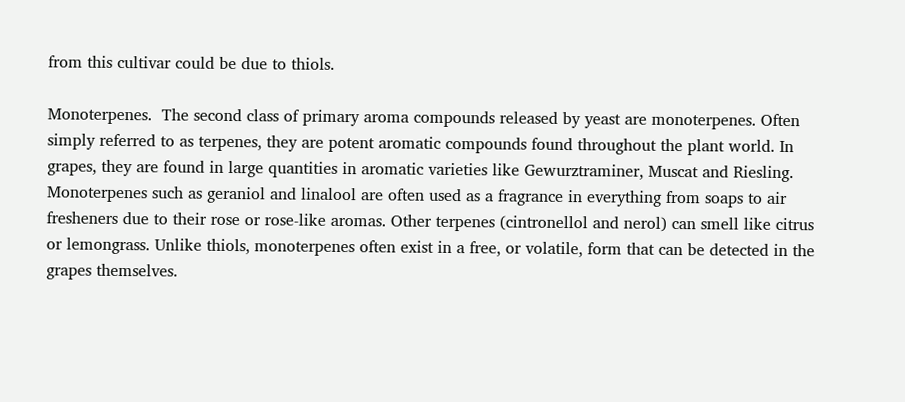from this cultivar could be due to thiols.

Monoterpenes.  The second class of primary aroma compounds released by yeast are monoterpenes. Often simply referred to as terpenes, they are potent aromatic compounds found throughout the plant world. In grapes, they are found in large quantities in aromatic varieties like Gewurztraminer, Muscat and Riesling. Monoterpenes such as geraniol and linalool are often used as a fragrance in everything from soaps to air fresheners due to their rose or rose-like aromas. Other terpenes (cintronellol and nerol) can smell like citrus or lemongrass. Unlike thiols, monoterpenes often exist in a free, or volatile, form that can be detected in the grapes themselves.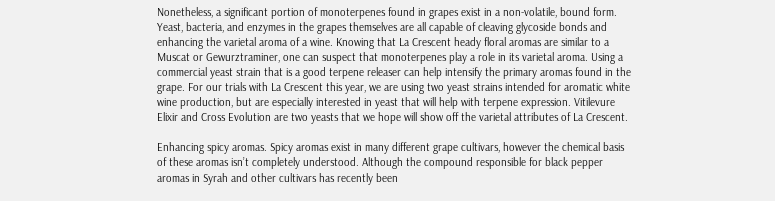Nonetheless, a significant portion of monoterpenes found in grapes exist in a non-volatile, bound form. Yeast, bacteria, and enzymes in the grapes themselves are all capable of cleaving glycoside bonds and enhancing the varietal aroma of a wine. Knowing that La Crescent heady floral aromas are similar to a Muscat or Gewurztraminer, one can suspect that monoterpenes play a role in its varietal aroma. Using a commercial yeast strain that is a good terpene releaser can help intensify the primary aromas found in the grape. For our trials with La Crescent this year, we are using two yeast strains intended for aromatic white wine production, but are especially interested in yeast that will help with terpene expression. Vitilevure Elixir and Cross Evolution are two yeasts that we hope will show off the varietal attributes of La Crescent.

Enhancing spicy aromas. Spicy aromas exist in many different grape cultivars, however the chemical basis of these aromas isn’t completely understood. Although the compound responsible for black pepper aromas in Syrah and other cultivars has recently been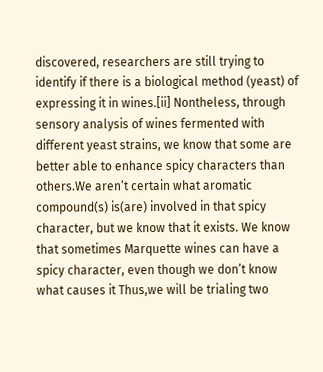discovered, researchers are still trying to identify if there is a biological method (yeast) of expressing it in wines.[ii] Nontheless, through sensory analysis of wines fermented with different yeast strains, we know that some are better able to enhance spicy characters than others.We aren’t certain what aromatic compound(s) is(are) involved in that spicy character, but we know that it exists. We know that sometimes Marquette wines can have a spicy character, even though we don’t know what causes it Thus,we will be trialing two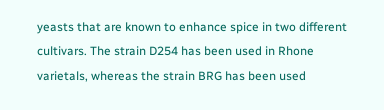yeasts that are known to enhance spice in two different cultivars. The strain D254 has been used in Rhone varietals, whereas the strain BRG has been used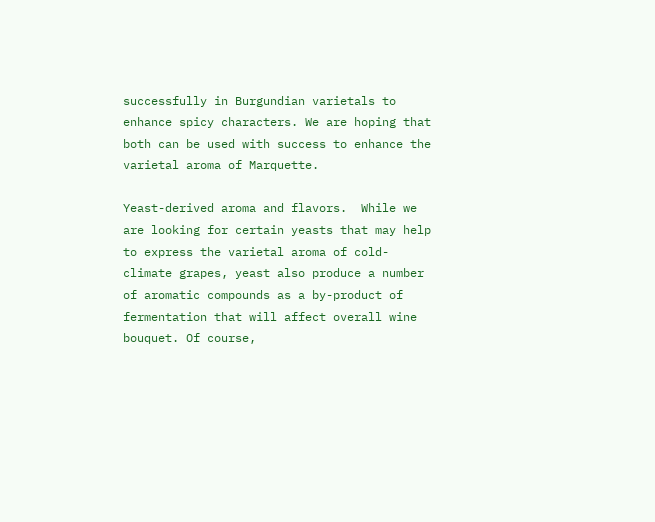successfully in Burgundian varietals to enhance spicy characters. We are hoping that both can be used with success to enhance the varietal aroma of Marquette.

Yeast-derived aroma and flavors.  While we are looking for certain yeasts that may help to express the varietal aroma of cold-climate grapes, yeast also produce a number of aromatic compounds as a by-product of fermentation that will affect overall wine bouquet. Of course,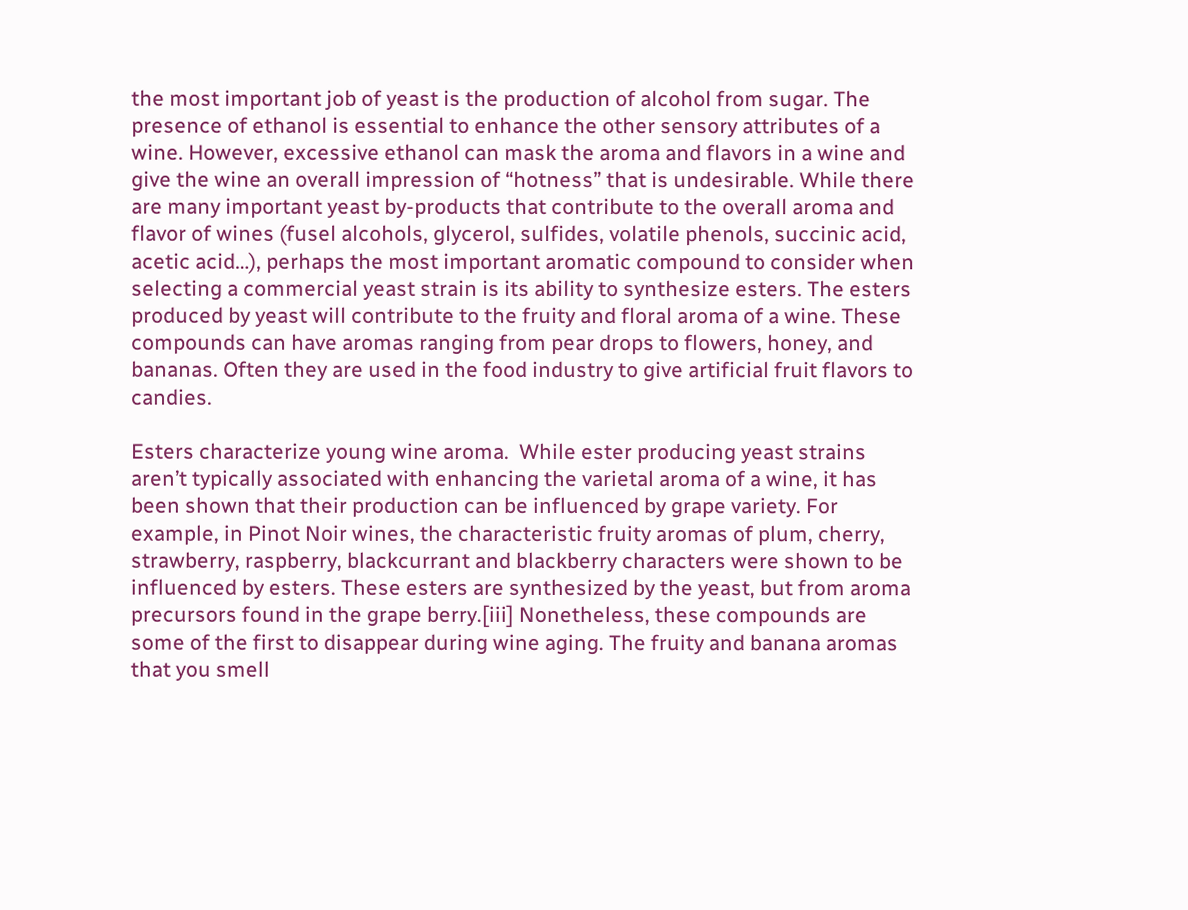the most important job of yeast is the production of alcohol from sugar. The presence of ethanol is essential to enhance the other sensory attributes of a wine. However, excessive ethanol can mask the aroma and flavors in a wine and give the wine an overall impression of “hotness” that is undesirable. While there are many important yeast by-products that contribute to the overall aroma and flavor of wines (fusel alcohols, glycerol, sulfides, volatile phenols, succinic acid, acetic acid…), perhaps the most important aromatic compound to consider when selecting a commercial yeast strain is its ability to synthesize esters. The esters produced by yeast will contribute to the fruity and floral aroma of a wine. These compounds can have aromas ranging from pear drops to flowers, honey, and bananas. Often they are used in the food industry to give artificial fruit flavors to candies.

Esters characterize young wine aroma.  While ester producing yeast strains aren’t typically associated with enhancing the varietal aroma of a wine, it has been shown that their production can be influenced by grape variety. For example, in Pinot Noir wines, the characteristic fruity aromas of plum, cherry, strawberry, raspberry, blackcurrant and blackberry characters were shown to be influenced by esters. These esters are synthesized by the yeast, but from aroma precursors found in the grape berry.[iii] Nonetheless, these compounds are some of the first to disappear during wine aging. The fruity and banana aromas that you smell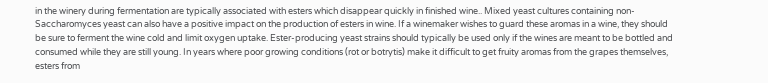in the winery during fermentation are typically associated with esters which disappear quickly in finished wine.. Mixed yeast cultures containing non-Saccharomyces yeast can also have a positive impact on the production of esters in wine. If a winemaker wishes to guard these aromas in a wine, they should be sure to ferment the wine cold and limit oxygen uptake. Ester-producing yeast strains should typically be used only if the wines are meant to be bottled and consumed while they are still young. In years where poor growing conditions (rot or botrytis) make it difficult to get fruity aromas from the grapes themselves, esters from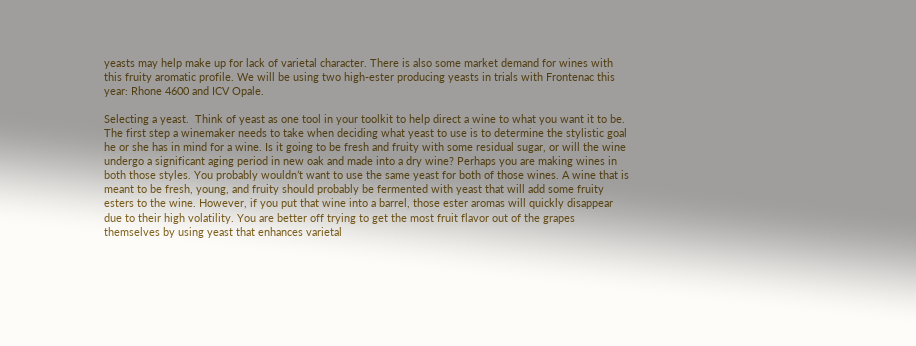yeasts may help make up for lack of varietal character. There is also some market demand for wines with this fruity aromatic profile. We will be using two high-ester producing yeasts in trials with Frontenac this year: Rhone 4600 and ICV Opale.

Selecting a yeast.  Think of yeast as one tool in your toolkit to help direct a wine to what you want it to be. The first step a winemaker needs to take when deciding what yeast to use is to determine the stylistic goal he or she has in mind for a wine. Is it going to be fresh and fruity with some residual sugar, or will the wine undergo a significant aging period in new oak and made into a dry wine? Perhaps you are making wines in both those styles. You probably wouldn’t want to use the same yeast for both of those wines. A wine that is meant to be fresh, young, and fruity should probably be fermented with yeast that will add some fruity esters to the wine. However, if you put that wine into a barrel, those ester aromas will quickly disappear due to their high volatility. You are better off trying to get the most fruit flavor out of the grapes themselves by using yeast that enhances varietal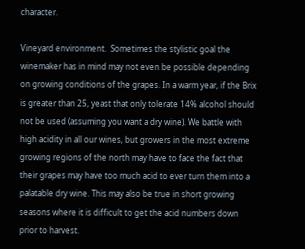character.

Vineyard environment.  Sometimes the stylistic goal the winemaker has in mind may not even be possible depending on growing conditions of the grapes. In a warm year, if the Brix is greater than 25, yeast that only tolerate 14% alcohol should not be used (assuming you want a dry wine). We battle with high acidity in all our wines, but growers in the most extreme growing regions of the north may have to face the fact that their grapes may have too much acid to ever turn them into a palatable dry wine. This may also be true in short growing seasons where it is difficult to get the acid numbers down prior to harvest.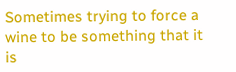Sometimes trying to force a wine to be something that it is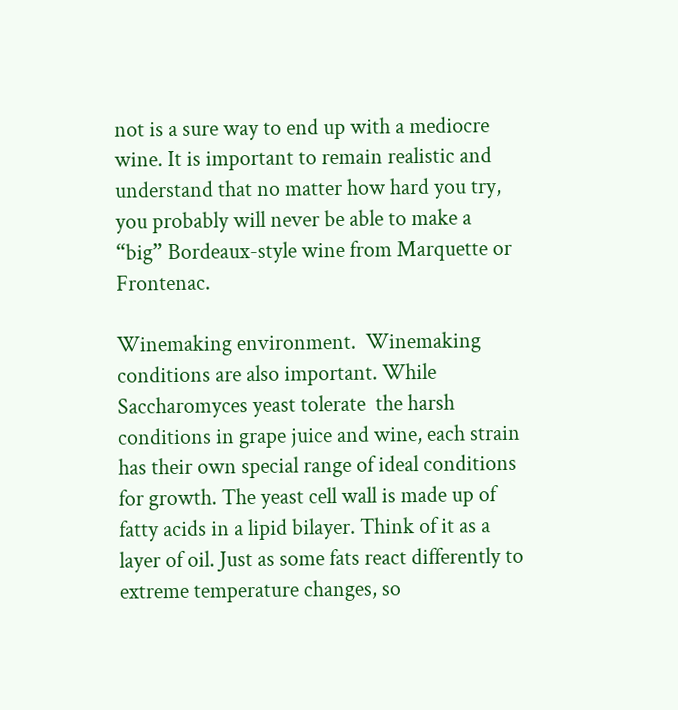not is a sure way to end up with a mediocre wine. It is important to remain realistic and understand that no matter how hard you try, you probably will never be able to make a “big” Bordeaux-style wine from Marquette or Frontenac.

Winemaking environment.  Winemaking conditions are also important. While Saccharomyces yeast tolerate  the harsh conditions in grape juice and wine, each strain has their own special range of ideal conditions for growth. The yeast cell wall is made up of fatty acids in a lipid bilayer. Think of it as a layer of oil. Just as some fats react differently to extreme temperature changes, so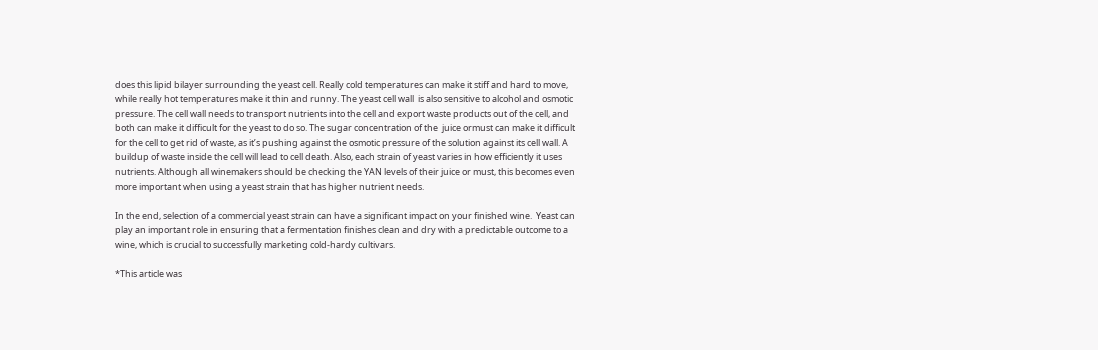does this lipid bilayer surrounding the yeast cell. Really cold temperatures can make it stiff and hard to move, while really hot temperatures make it thin and runny. The yeast cell wall  is also sensitive to alcohol and osmotic pressure. The cell wall needs to transport nutrients into the cell and export waste products out of the cell, and both can make it difficult for the yeast to do so. The sugar concentration of the  juice ormust can make it difficult for the cell to get rid of waste, as it’s pushing against the osmotic pressure of the solution against its cell wall. A buildup of waste inside the cell will lead to cell death. Also, each strain of yeast varies in how efficiently it uses nutrients. Although all winemakers should be checking the YAN levels of their juice or must, this becomes even more important when using a yeast strain that has higher nutrient needs.

In the end, selection of a commercial yeast strain can have a significant impact on your finished wine.  Yeast can play an important role in ensuring that a fermentation finishes clean and dry with a predictable outcome to a wine, which is crucial to successfully marketing cold-hardy cultivars.

*This article was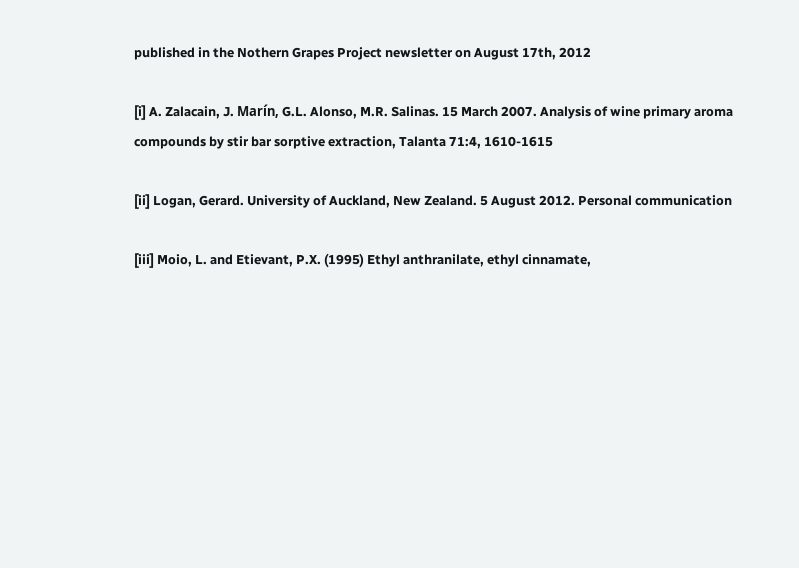published in the Nothern Grapes Project newsletter on August 17th, 2012

[i] A. Zalacain, J. Marín, G.L. Alonso, M.R. Salinas. 15 March 2007. Analysis of wine primary aroma compounds by stir bar sorptive extraction, Talanta 71:4, 1610-1615

[ii] Logan, Gerard. University of Auckland, New Zealand. 5 August 2012. Personal communication

[iii] Moio, L. and Etievant, P.X. (1995) Ethyl anthranilate, ethyl cinnamate,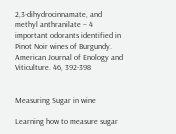2,3-dihydrocinnamate, and methyl anthranilate – 4 important odorants identified in Pinot Noir wines of Burgundy. American Journal of Enology and Viticulture. 46, 392-398


Measuring Sugar in wine

Learning how to measure sugar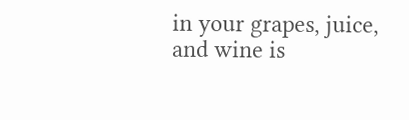in your grapes, juice, and wine is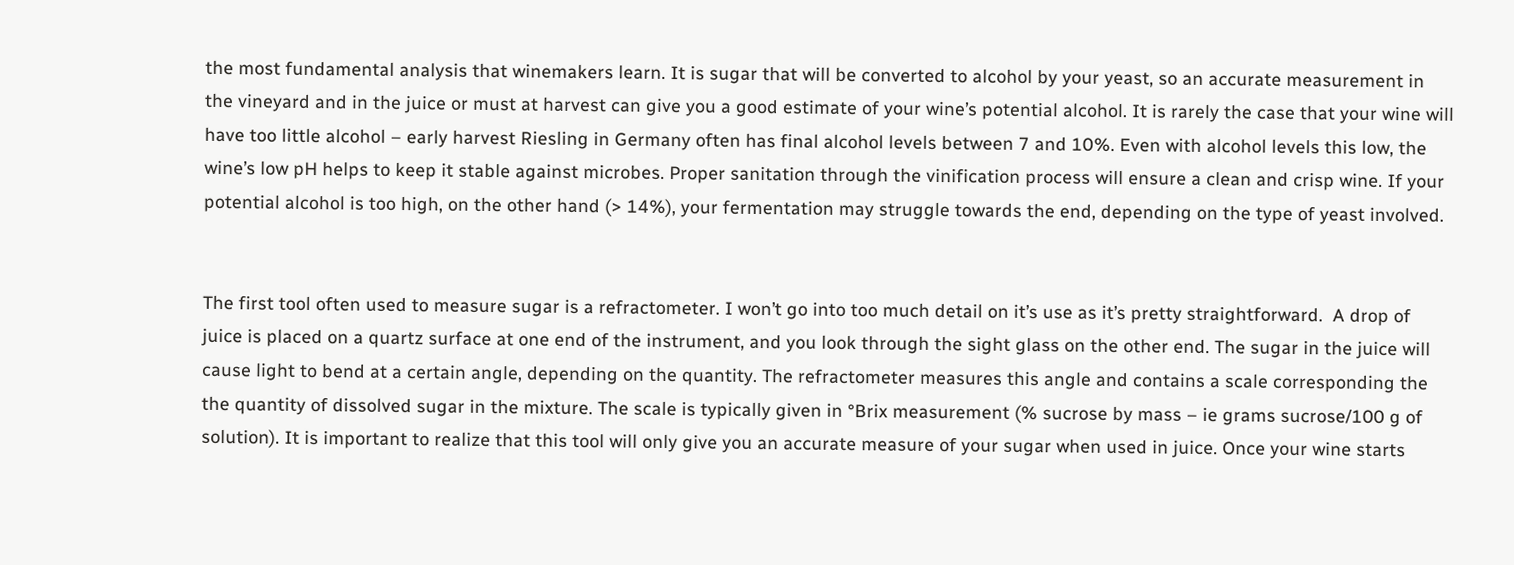the most fundamental analysis that winemakers learn. It is sugar that will be converted to alcohol by your yeast, so an accurate measurement in the vineyard and in the juice or must at harvest can give you a good estimate of your wine’s potential alcohol. It is rarely the case that your wine will have too little alcohol – early harvest Riesling in Germany often has final alcohol levels between 7 and 10%. Even with alcohol levels this low, the wine’s low pH helps to keep it stable against microbes. Proper sanitation through the vinification process will ensure a clean and crisp wine. If your potential alcohol is too high, on the other hand (> 14%), your fermentation may struggle towards the end, depending on the type of yeast involved.


The first tool often used to measure sugar is a refractometer. I won’t go into too much detail on it’s use as it’s pretty straightforward.  A drop of juice is placed on a quartz surface at one end of the instrument, and you look through the sight glass on the other end. The sugar in the juice will cause light to bend at a certain angle, depending on the quantity. The refractometer measures this angle and contains a scale corresponding the the quantity of dissolved sugar in the mixture. The scale is typically given in °Brix measurement (% sucrose by mass – ie grams sucrose/100 g of solution). It is important to realize that this tool will only give you an accurate measure of your sugar when used in juice. Once your wine starts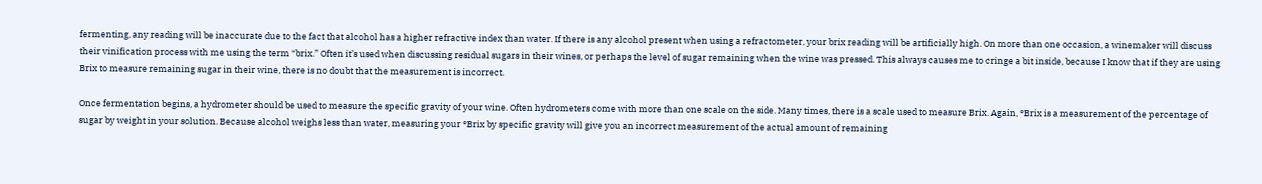fermenting, any reading will be inaccurate due to the fact that alcohol has a higher refractive index than water. If there is any alcohol present when using a refractometer, your brix reading will be artificially high. On more than one occasion, a winemaker will discuss their vinification process with me using the term “brix.” Often it’s used when discussing residual sugars in their wines, or perhaps the level of sugar remaining when the wine was pressed. This always causes me to cringe a bit inside, because I know that if they are using Brix to measure remaining sugar in their wine, there is no doubt that the measurement is incorrect.

Once fermentation begins, a hydrometer should be used to measure the specific gravity of your wine. Often hydrometers come with more than one scale on the side. Many times, there is a scale used to measure Brix. Again, °Brix is a measurement of the percentage of sugar by weight in your solution. Because alcohol weighs less than water, measuring your °Brix by specific gravity will give you an incorrect measurement of the actual amount of remaining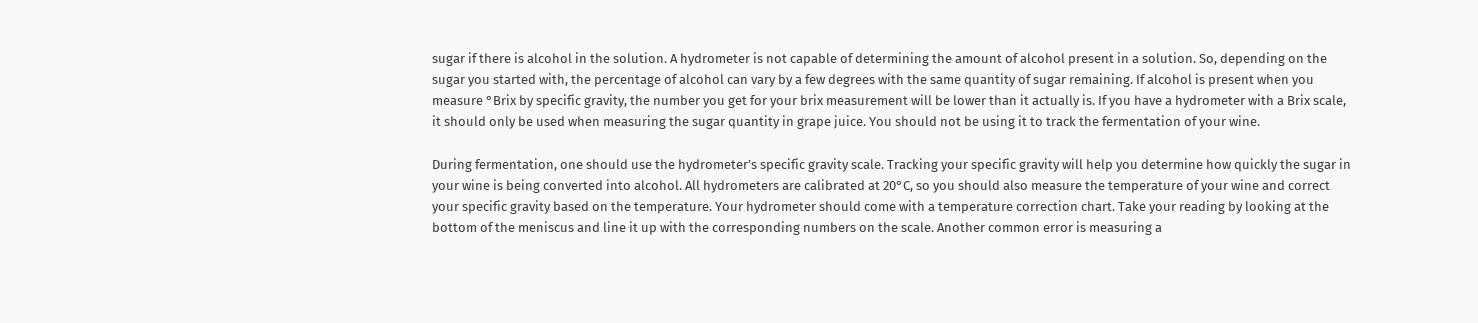sugar if there is alcohol in the solution. A hydrometer is not capable of determining the amount of alcohol present in a solution. So, depending on the sugar you started with, the percentage of alcohol can vary by a few degrees with the same quantity of sugar remaining. If alcohol is present when you measure °Brix by specific gravity, the number you get for your brix measurement will be lower than it actually is. If you have a hydrometer with a Brix scale, it should only be used when measuring the sugar quantity in grape juice. You should not be using it to track the fermentation of your wine.

During fermentation, one should use the hydrometer’s specific gravity scale. Tracking your specific gravity will help you determine how quickly the sugar in your wine is being converted into alcohol. All hydrometers are calibrated at 20°C, so you should also measure the temperature of your wine and correct your specific gravity based on the temperature. Your hydrometer should come with a temperature correction chart. Take your reading by looking at the bottom of the meniscus and line it up with the corresponding numbers on the scale. Another common error is measuring a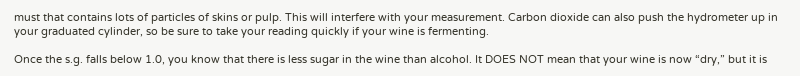must that contains lots of particles of skins or pulp. This will interfere with your measurement. Carbon dioxide can also push the hydrometer up in your graduated cylinder, so be sure to take your reading quickly if your wine is fermenting.

Once the s.g. falls below 1.0, you know that there is less sugar in the wine than alcohol. It DOES NOT mean that your wine is now “dry,” but it is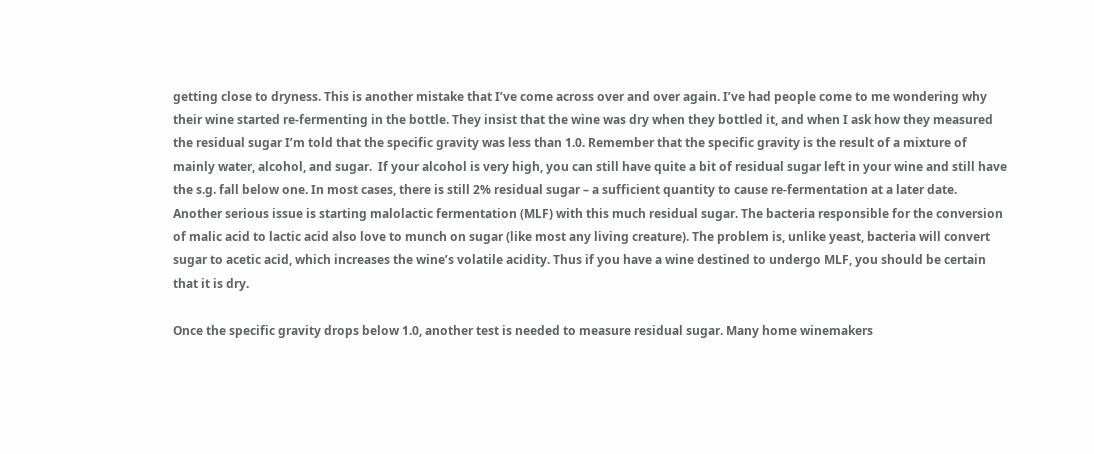getting close to dryness. This is another mistake that I’ve come across over and over again. I’ve had people come to me wondering why their wine started re-fermenting in the bottle. They insist that the wine was dry when they bottled it, and when I ask how they measured the residual sugar I’m told that the specific gravity was less than 1.0. Remember that the specific gravity is the result of a mixture of mainly water, alcohol, and sugar.  If your alcohol is very high, you can still have quite a bit of residual sugar left in your wine and still have the s.g. fall below one. In most cases, there is still 2% residual sugar – a sufficient quantity to cause re-fermentation at a later date. Another serious issue is starting malolactic fermentation (MLF) with this much residual sugar. The bacteria responsible for the conversion of malic acid to lactic acid also love to munch on sugar (like most any living creature). The problem is, unlike yeast, bacteria will convert sugar to acetic acid, which increases the wine’s volatile acidity. Thus if you have a wine destined to undergo MLF, you should be certain that it is dry.

Once the specific gravity drops below 1.0, another test is needed to measure residual sugar. Many home winemakers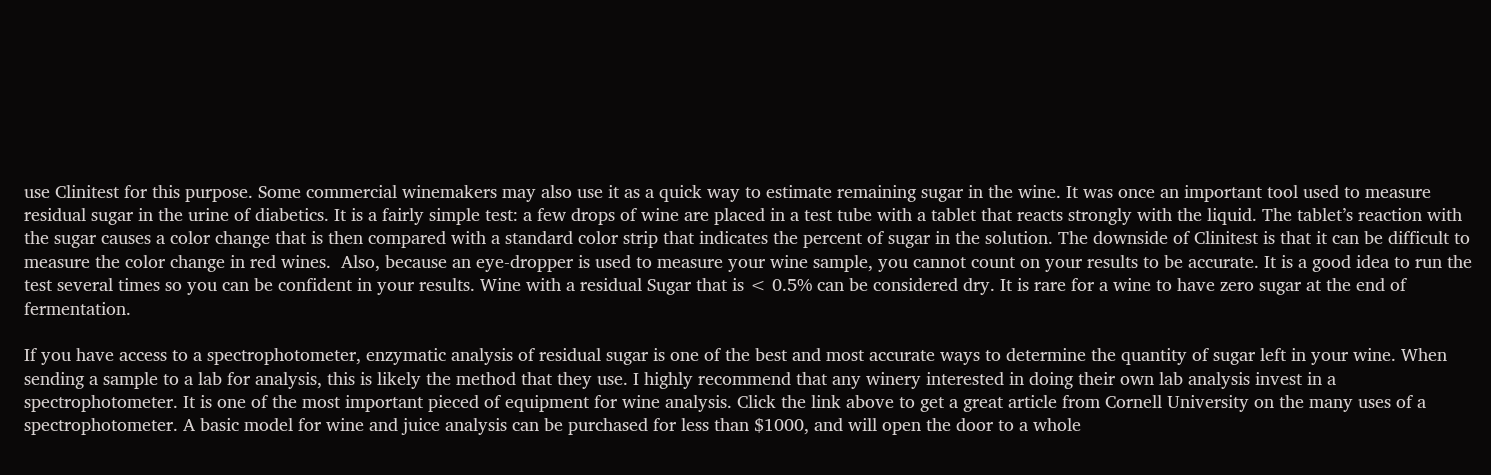use Clinitest for this purpose. Some commercial winemakers may also use it as a quick way to estimate remaining sugar in the wine. It was once an important tool used to measure residual sugar in the urine of diabetics. It is a fairly simple test: a few drops of wine are placed in a test tube with a tablet that reacts strongly with the liquid. The tablet’s reaction with the sugar causes a color change that is then compared with a standard color strip that indicates the percent of sugar in the solution. The downside of Clinitest is that it can be difficult to measure the color change in red wines.  Also, because an eye-dropper is used to measure your wine sample, you cannot count on your results to be accurate. It is a good idea to run the test several times so you can be confident in your results. Wine with a residual Sugar that is < 0.5% can be considered dry. It is rare for a wine to have zero sugar at the end of fermentation.

If you have access to a spectrophotometer, enzymatic analysis of residual sugar is one of the best and most accurate ways to determine the quantity of sugar left in your wine. When sending a sample to a lab for analysis, this is likely the method that they use. I highly recommend that any winery interested in doing their own lab analysis invest in a spectrophotometer. It is one of the most important pieced of equipment for wine analysis. Click the link above to get a great article from Cornell University on the many uses of a spectrophotometer. A basic model for wine and juice analysis can be purchased for less than $1000, and will open the door to a whole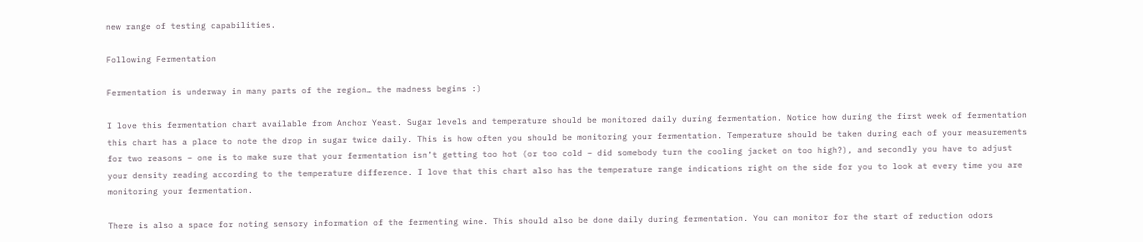new range of testing capabilities.

Following Fermentation

Fermentation is underway in many parts of the region… the madness begins :)

I love this fermentation chart available from Anchor Yeast. Sugar levels and temperature should be monitored daily during fermentation. Notice how during the first week of fermentation this chart has a place to note the drop in sugar twice daily. This is how often you should be monitoring your fermentation. Temperature should be taken during each of your measurements for two reasons – one is to make sure that your fermentation isn’t getting too hot (or too cold – did somebody turn the cooling jacket on too high?), and secondly you have to adjust your density reading according to the temperature difference. I love that this chart also has the temperature range indications right on the side for you to look at every time you are monitoring your fermentation.

There is also a space for noting sensory information of the fermenting wine. This should also be done daily during fermentation. You can monitor for the start of reduction odors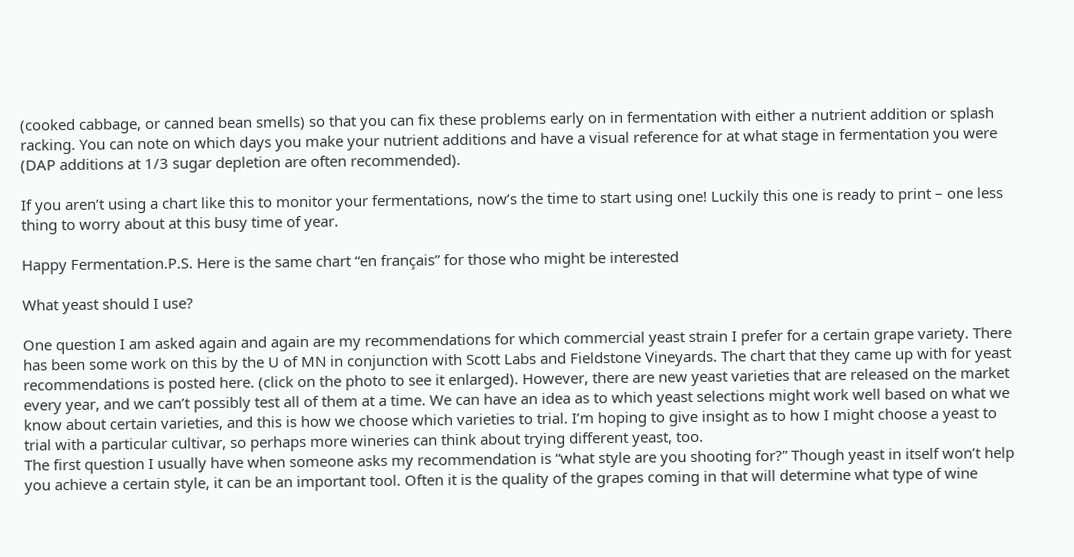(cooked cabbage, or canned bean smells) so that you can fix these problems early on in fermentation with either a nutrient addition or splash racking. You can note on which days you make your nutrient additions and have a visual reference for at what stage in fermentation you were (DAP additions at 1/3 sugar depletion are often recommended).

If you aren’t using a chart like this to monitor your fermentations, now’s the time to start using one! Luckily this one is ready to print – one less thing to worry about at this busy time of year.

Happy Fermentation.P.S. Here is the same chart “en français” for those who might be interested

What yeast should I use?

One question I am asked again and again are my recommendations for which commercial yeast strain I prefer for a certain grape variety. There has been some work on this by the U of MN in conjunction with Scott Labs and Fieldstone Vineyards. The chart that they came up with for yeast recommendations is posted here. (click on the photo to see it enlarged). However, there are new yeast varieties that are released on the market every year, and we can’t possibly test all of them at a time. We can have an idea as to which yeast selections might work well based on what we know about certain varieties, and this is how we choose which varieties to trial. I’m hoping to give insight as to how I might choose a yeast to trial with a particular cultivar, so perhaps more wineries can think about trying different yeast, too.
The first question I usually have when someone asks my recommendation is “what style are you shooting for?” Though yeast in itself won’t help you achieve a certain style, it can be an important tool. Often it is the quality of the grapes coming in that will determine what type of wine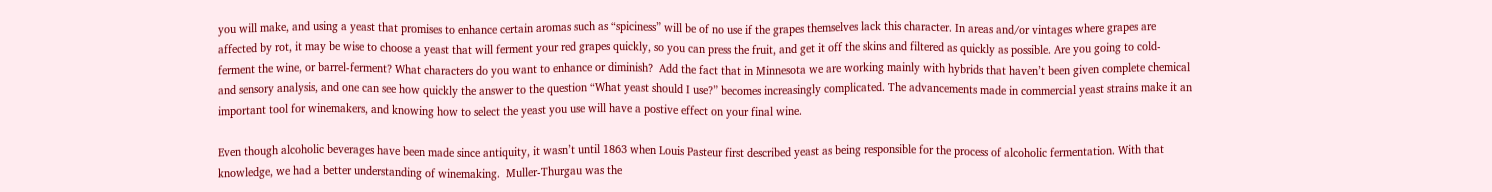you will make, and using a yeast that promises to enhance certain aromas such as “spiciness” will be of no use if the grapes themselves lack this character. In areas and/or vintages where grapes are affected by rot, it may be wise to choose a yeast that will ferment your red grapes quickly, so you can press the fruit, and get it off the skins and filtered as quickly as possible. Are you going to cold-ferment the wine, or barrel-ferment? What characters do you want to enhance or diminish?  Add the fact that in Minnesota we are working mainly with hybrids that haven’t been given complete chemical and sensory analysis, and one can see how quickly the answer to the question “What yeast should I use?” becomes increasingly complicated. The advancements made in commercial yeast strains make it an important tool for winemakers, and knowing how to select the yeast you use will have a postive effect on your final wine.

Even though alcoholic beverages have been made since antiquity, it wasn’t until 1863 when Louis Pasteur first described yeast as being responsible for the process of alcoholic fermentation. With that knowledge, we had a better understanding of winemaking.  Muller-Thurgau was the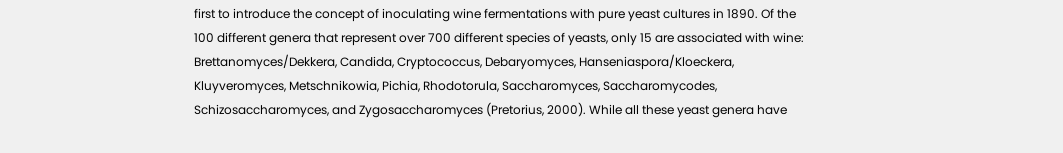first to introduce the concept of inoculating wine fermentations with pure yeast cultures in 1890. Of the 100 different genera that represent over 700 different species of yeasts, only 15 are associated with wine: Brettanomyces/Dekkera, Candida, Cryptococcus, Debaryomyces, Hanseniaspora/Kloeckera, Kluyveromyces, Metschnikowia, Pichia, Rhodotorula, Saccharomyces, Saccharomycodes, Schizosaccharomyces, and Zygosaccharomyces (Pretorius, 2000). While all these yeast genera have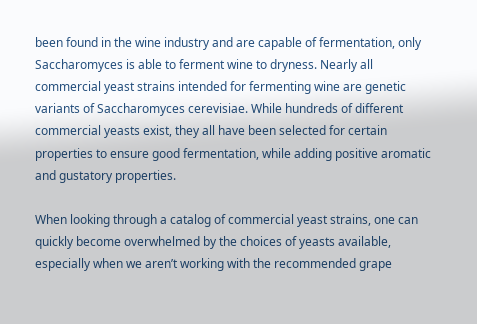been found in the wine industry and are capable of fermentation, only Saccharomyces is able to ferment wine to dryness. Nearly all commercial yeast strains intended for fermenting wine are genetic variants of Saccharomyces cerevisiae. While hundreds of different commercial yeasts exist, they all have been selected for certain properties to ensure good fermentation, while adding positive aromatic and gustatory properties.

When looking through a catalog of commercial yeast strains, one can quickly become overwhelmed by the choices of yeasts available, especially when we aren’t working with the recommended grape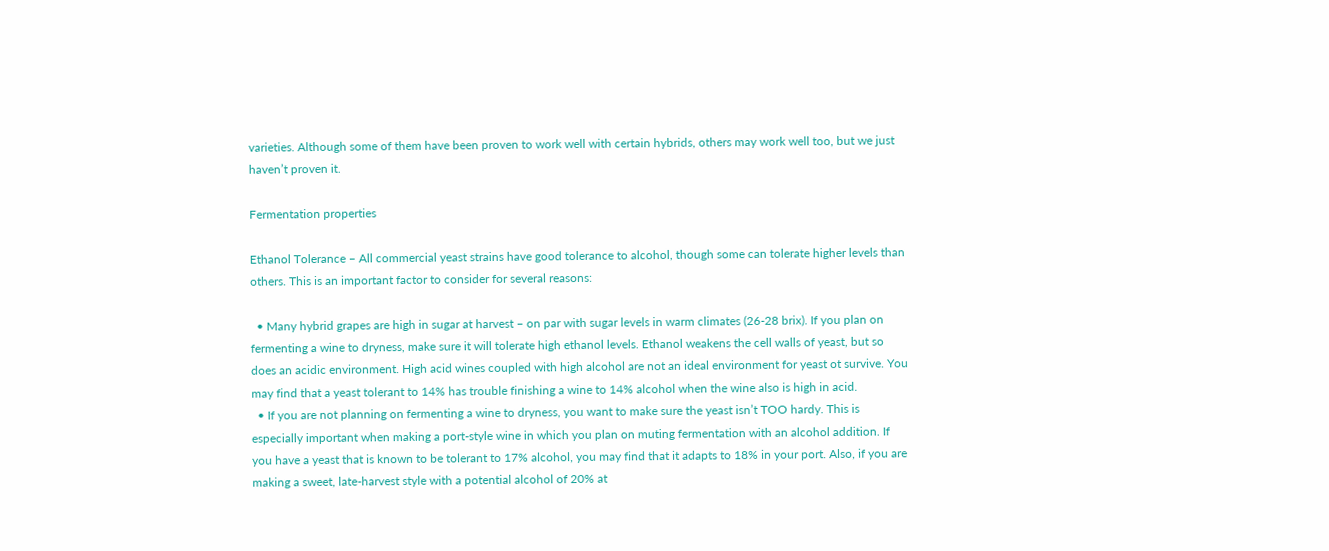varieties. Although some of them have been proven to work well with certain hybrids, others may work well too, but we just haven’t proven it.

Fermentation properties

Ethanol Tolerance – All commercial yeast strains have good tolerance to alcohol, though some can tolerate higher levels than others. This is an important factor to consider for several reasons:

  • Many hybrid grapes are high in sugar at harvest – on par with sugar levels in warm climates (26-28 brix). If you plan on fermenting a wine to dryness, make sure it will tolerate high ethanol levels. Ethanol weakens the cell walls of yeast, but so does an acidic environment. High acid wines coupled with high alcohol are not an ideal environment for yeast ot survive. You may find that a yeast tolerant to 14% has trouble finishing a wine to 14% alcohol when the wine also is high in acid.
  • If you are not planning on fermenting a wine to dryness, you want to make sure the yeast isn’t TOO hardy. This is especially important when making a port-style wine in which you plan on muting fermentation with an alcohol addition. If you have a yeast that is known to be tolerant to 17% alcohol, you may find that it adapts to 18% in your port. Also, if you are making a sweet, late-harvest style with a potential alcohol of 20% at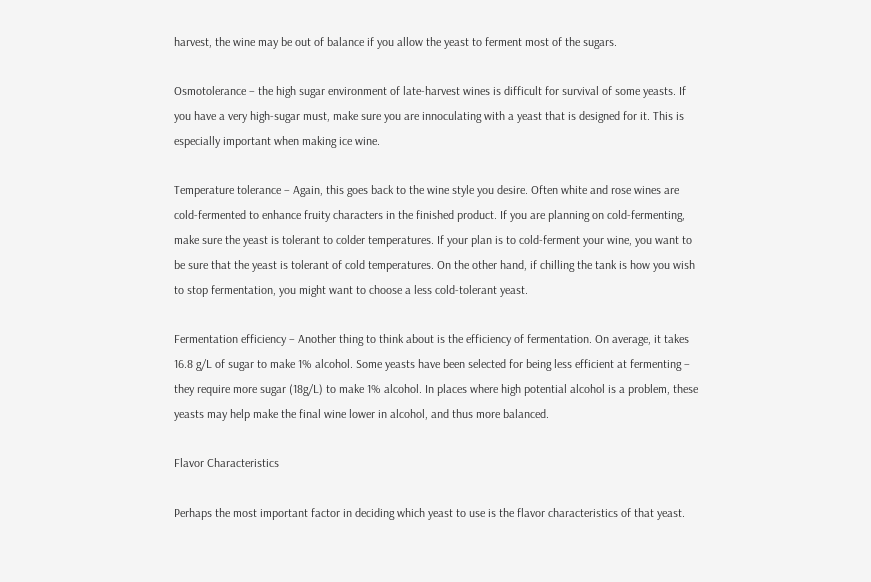harvest, the wine may be out of balance if you allow the yeast to ferment most of the sugars.

Osmotolerance – the high sugar environment of late-harvest wines is difficult for survival of some yeasts. If you have a very high-sugar must, make sure you are innoculating with a yeast that is designed for it. This is especially important when making ice wine.

Temperature tolerance – Again, this goes back to the wine style you desire. Often white and rose wines are cold-fermented to enhance fruity characters in the finished product. If you are planning on cold-fermenting, make sure the yeast is tolerant to colder temperatures. If your plan is to cold-ferment your wine, you want to be sure that the yeast is tolerant of cold temperatures. On the other hand, if chilling the tank is how you wish to stop fermentation, you might want to choose a less cold-tolerant yeast.

Fermentation efficiency – Another thing to think about is the efficiency of fermentation. On average, it takes 16.8 g/L of sugar to make 1% alcohol. Some yeasts have been selected for being less efficient at fermenting – they require more sugar (18g/L) to make 1% alcohol. In places where high potential alcohol is a problem, these yeasts may help make the final wine lower in alcohol, and thus more balanced.

Flavor Characteristics

Perhaps the most important factor in deciding which yeast to use is the flavor characteristics of that yeast.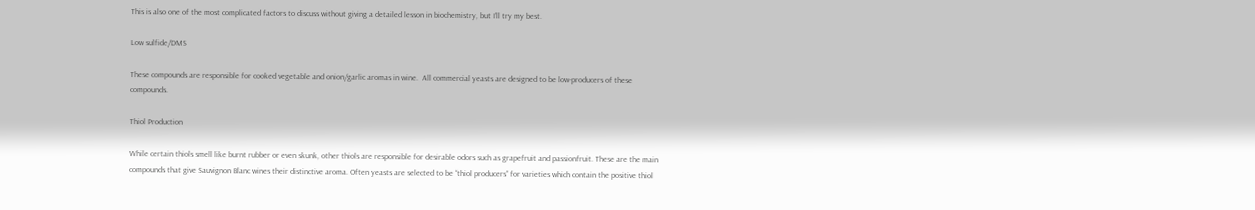This is also one of the most complicated factors to discuss without giving a detailed lesson in biochemistry, but I’ll try my best.

Low sulfide/DMS

These compounds are responsible for cooked vegetable and onion/garlic aromas in wine.  All commercial yeasts are designed to be low-producers of these compounds.

Thiol Production

While certain thiols smell like burnt rubber or even skunk, other thiols are responsible for desirable odors such as grapefruit and passionfruit. These are the main compounds that give Sauvignon Blanc wines their distinctive aroma. Often yeasts are selected to be “thiol producers” for varieties which contain the positive thiol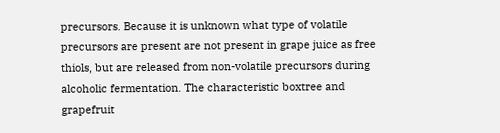precursors. Because it is unknown what type of volatile precursors are present are not present in grape juice as free thiols, but are released from non-volatile precursors during alcoholic fermentation. The characteristic boxtree and grapefruit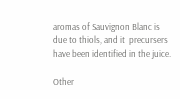aromas of Sauvignon Blanc is due to thiols, and it  precursers have been identified in the juice.

Other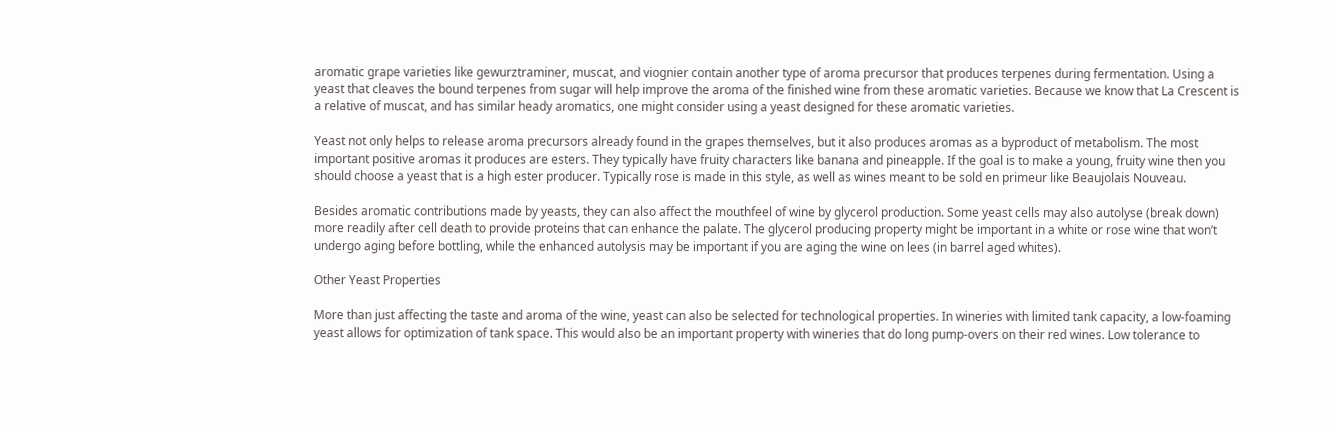aromatic grape varieties like gewurztraminer, muscat, and viognier contain another type of aroma precursor that produces terpenes during fermentation. Using a yeast that cleaves the bound terpenes from sugar will help improve the aroma of the finished wine from these aromatic varieties. Because we know that La Crescent is a relative of muscat, and has similar heady aromatics, one might consider using a yeast designed for these aromatic varieties.

Yeast not only helps to release aroma precursors already found in the grapes themselves, but it also produces aromas as a byproduct of metabolism. The most important positive aromas it produces are esters. They typically have fruity characters like banana and pineapple. If the goal is to make a young, fruity wine then you should choose a yeast that is a high ester producer. Typically rose is made in this style, as well as wines meant to be sold en primeur like Beaujolais Nouveau.

Besides aromatic contributions made by yeasts, they can also affect the mouthfeel of wine by glycerol production. Some yeast cells may also autolyse (break down) more readily after cell death to provide proteins that can enhance the palate. The glycerol producing property might be important in a white or rose wine that won’t undergo aging before bottling, while the enhanced autolysis may be important if you are aging the wine on lees (in barrel aged whites).

Other Yeast Properties

More than just affecting the taste and aroma of the wine, yeast can also be selected for technological properties. In wineries with limited tank capacity, a low-foaming yeast allows for optimization of tank space. This would also be an important property with wineries that do long pump-overs on their red wines. Low tolerance to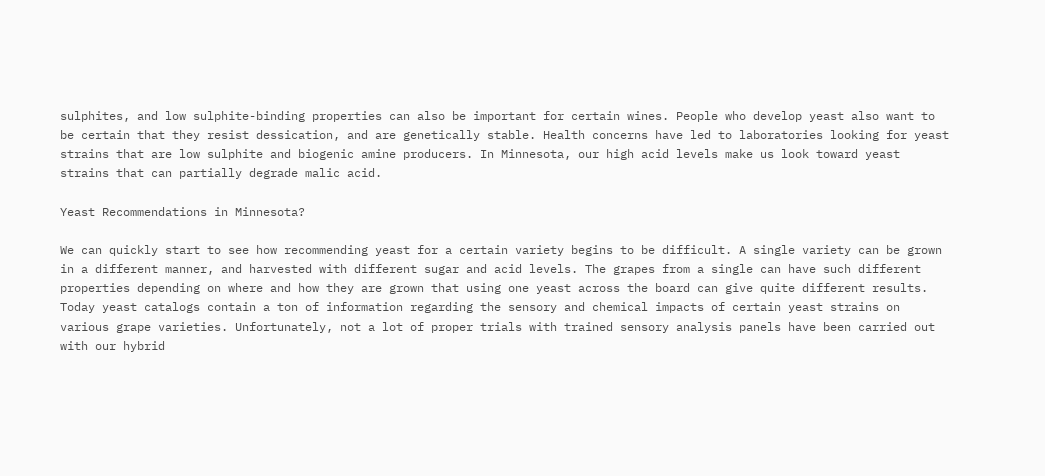sulphites, and low sulphite-binding properties can also be important for certain wines. People who develop yeast also want to be certain that they resist dessication, and are genetically stable. Health concerns have led to laboratories looking for yeast strains that are low sulphite and biogenic amine producers. In Minnesota, our high acid levels make us look toward yeast strains that can partially degrade malic acid.

Yeast Recommendations in Minnesota?

We can quickly start to see how recommending yeast for a certain variety begins to be difficult. A single variety can be grown in a different manner, and harvested with different sugar and acid levels. The grapes from a single can have such different properties depending on where and how they are grown that using one yeast across the board can give quite different results. Today yeast catalogs contain a ton of information regarding the sensory and chemical impacts of certain yeast strains on various grape varieties. Unfortunately, not a lot of proper trials with trained sensory analysis panels have been carried out with our hybrid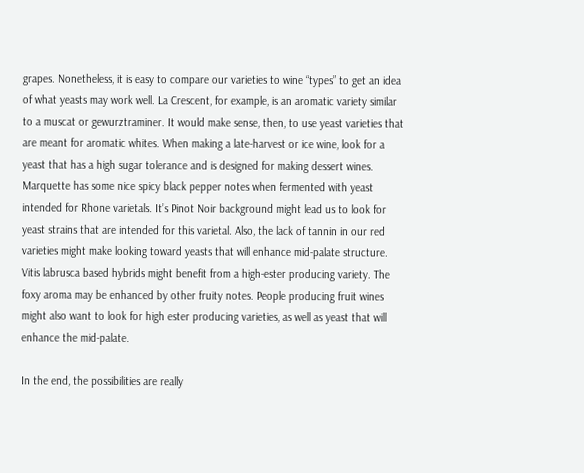grapes. Nonetheless, it is easy to compare our varieties to wine “types” to get an idea of what yeasts may work well. La Crescent, for example, is an aromatic variety similar to a muscat or gewurztraminer. It would make sense, then, to use yeast varieties that are meant for aromatic whites. When making a late-harvest or ice wine, look for a yeast that has a high sugar tolerance and is designed for making dessert wines. Marquette has some nice spicy black pepper notes when fermented with yeast intended for Rhone varietals. It’s Pinot Noir background might lead us to look for yeast strains that are intended for this varietal. Also, the lack of tannin in our red varieties might make looking toward yeasts that will enhance mid-palate structure. Vitis labrusca based hybrids might benefit from a high-ester producing variety. The foxy aroma may be enhanced by other fruity notes. People producing fruit wines might also want to look for high ester producing varieties, as well as yeast that will enhance the mid-palate.

In the end, the possibilities are really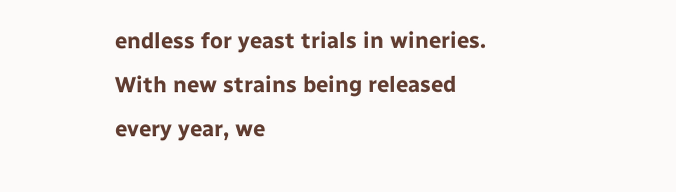endless for yeast trials in wineries. With new strains being released every year, we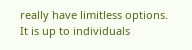really have limitless options. It is up to individuals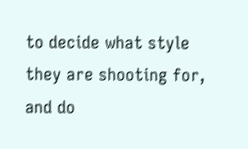to decide what style they are shooting for, and do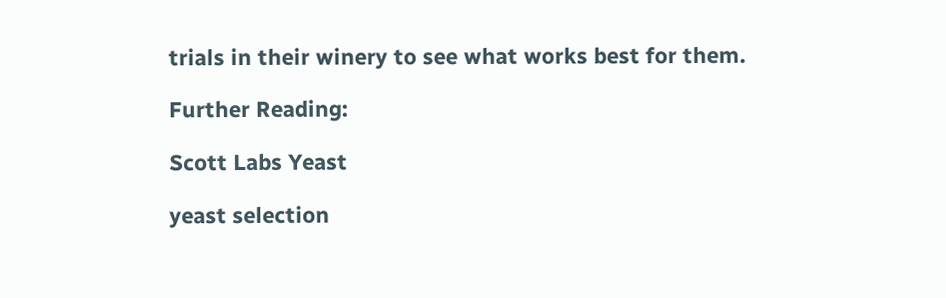trials in their winery to see what works best for them.

Further Reading:

Scott Labs Yeast

yeast selection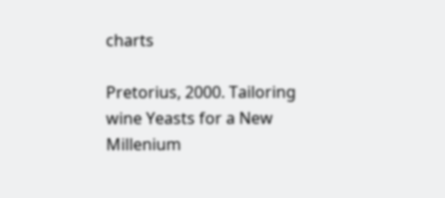charts

Pretorius, 2000. Tailoring wine Yeasts for a New Millenium